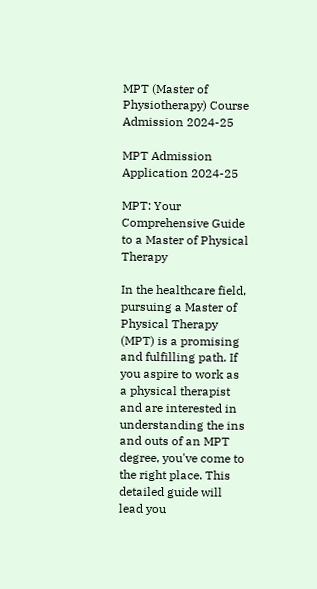MPT (Master of Physiotherapy) Course Admission 2024-25

MPT Admission Application 2024-25

MPT: Your Comprehensive Guide to a Master of Physical Therapy

In the healthcare field, pursuing a Master of Physical Therapy (MPT) is a promising and fulfilling path. If you aspire to work as a physical therapist and are interested in understanding the ins and outs of an MPT degree, you've come to the right place. This detailed guide will lead you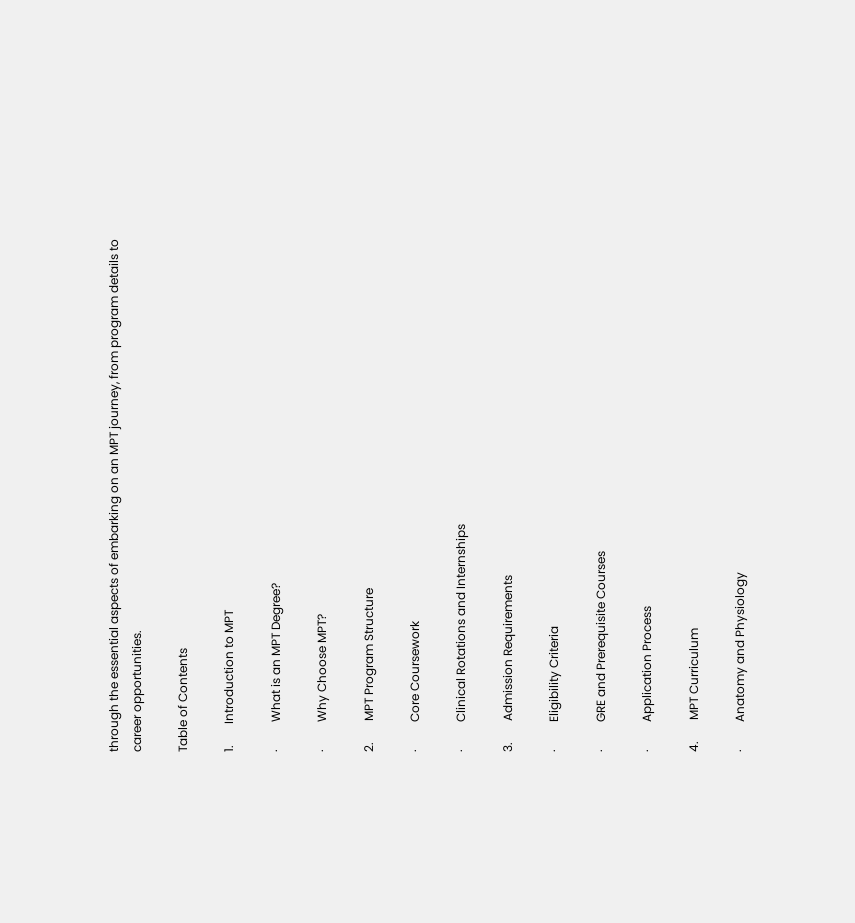through the essential aspects of embarking on an MPT journey, from program details to career opportunities.

Table of Contents

1.       Introduction to MPT

·         What is an MPT Degree?

·         Why Choose MPT?

2.       MPT Program Structure

·         Core Coursework

·         Clinical Rotations and Internships

3.       Admission Requirements

·         Eligibility Criteria

·         GRE and Prerequisite Courses

·         Application Process

4.       MPT Curriculum

·         Anatomy and Physiology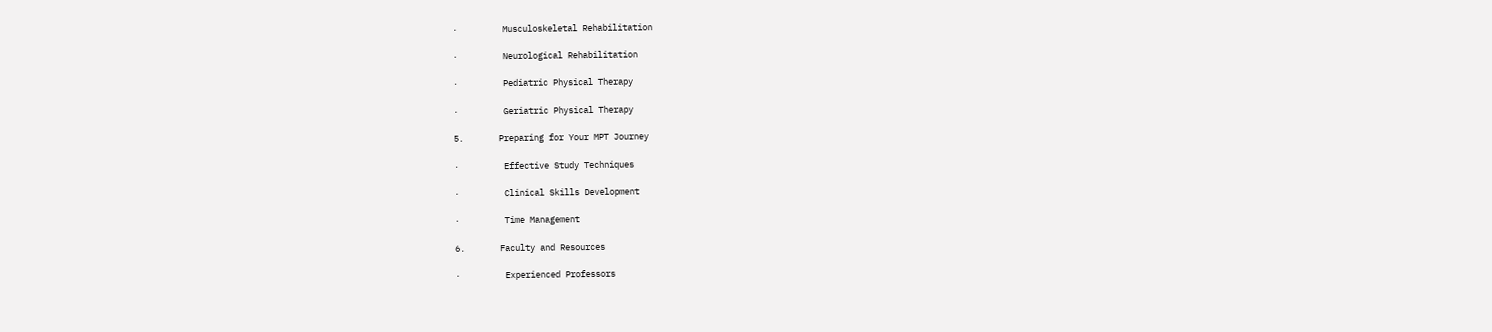·         Musculoskeletal Rehabilitation

·         Neurological Rehabilitation

·         Pediatric Physical Therapy

·         Geriatric Physical Therapy

5.       Preparing for Your MPT Journey

·         Effective Study Techniques

·         Clinical Skills Development

·         Time Management

6.       Faculty and Resources

·         Experienced Professors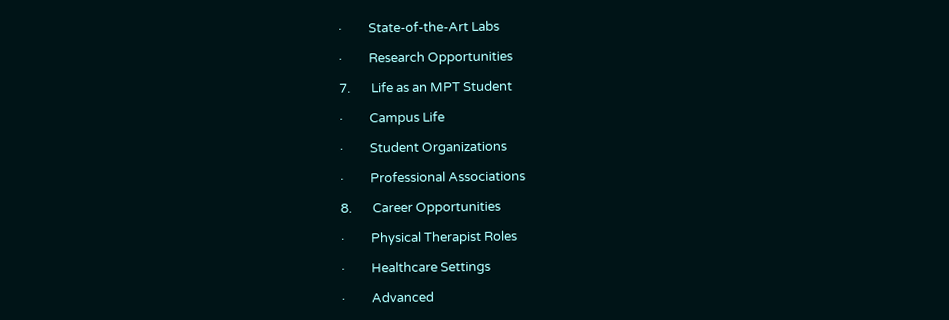·         State-of-the-Art Labs

·         Research Opportunities

7.       Life as an MPT Student

·         Campus Life

·         Student Organizations

·         Professional Associations

8.       Career Opportunities

·         Physical Therapist Roles

·         Healthcare Settings

·         Advanced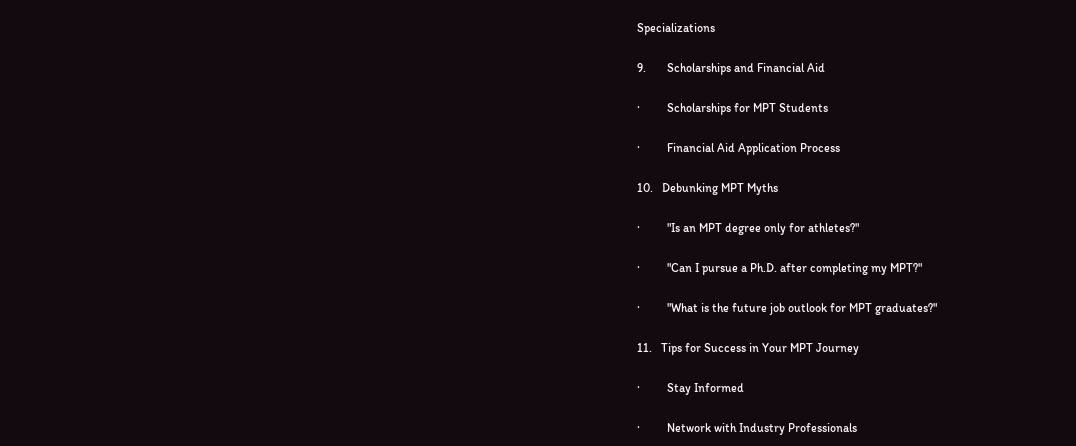Specializations

9.       Scholarships and Financial Aid

·         Scholarships for MPT Students

·         Financial Aid Application Process

10.   Debunking MPT Myths

·         "Is an MPT degree only for athletes?"

·         "Can I pursue a Ph.D. after completing my MPT?"

·         "What is the future job outlook for MPT graduates?"

11.   Tips for Success in Your MPT Journey

·         Stay Informed

·         Network with Industry Professionals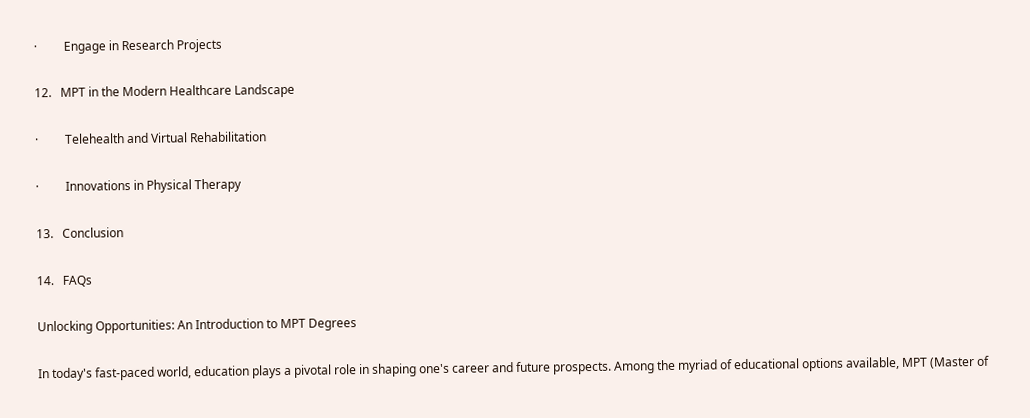·         Engage in Research Projects

12.   MPT in the Modern Healthcare Landscape

·         Telehealth and Virtual Rehabilitation

·         Innovations in Physical Therapy

13.   Conclusion

14.   FAQs

Unlocking Opportunities: An Introduction to MPT Degrees

In today's fast-paced world, education plays a pivotal role in shaping one's career and future prospects. Among the myriad of educational options available, MPT (Master of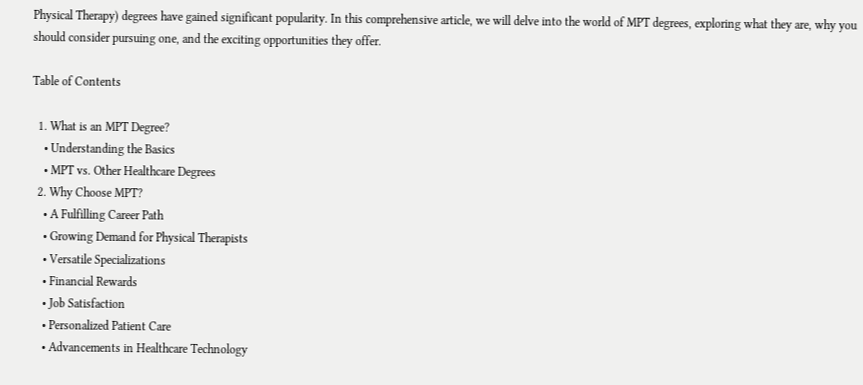Physical Therapy) degrees have gained significant popularity. In this comprehensive article, we will delve into the world of MPT degrees, exploring what they are, why you should consider pursuing one, and the exciting opportunities they offer.

Table of Contents

  1. What is an MPT Degree?
    • Understanding the Basics
    • MPT vs. Other Healthcare Degrees
  2. Why Choose MPT?
    • A Fulfilling Career Path
    • Growing Demand for Physical Therapists
    • Versatile Specializations
    • Financial Rewards
    • Job Satisfaction
    • Personalized Patient Care
    • Advancements in Healthcare Technology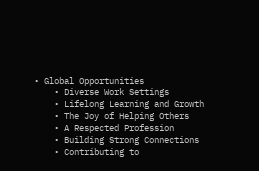• Global Opportunities
    • Diverse Work Settings
    • Lifelong Learning and Growth
    • The Joy of Helping Others
    • A Respected Profession
    • Building Strong Connections
    • Contributing to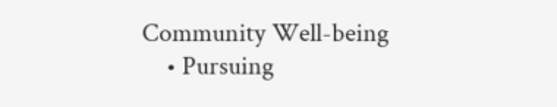Community Well-being
    • Pursuing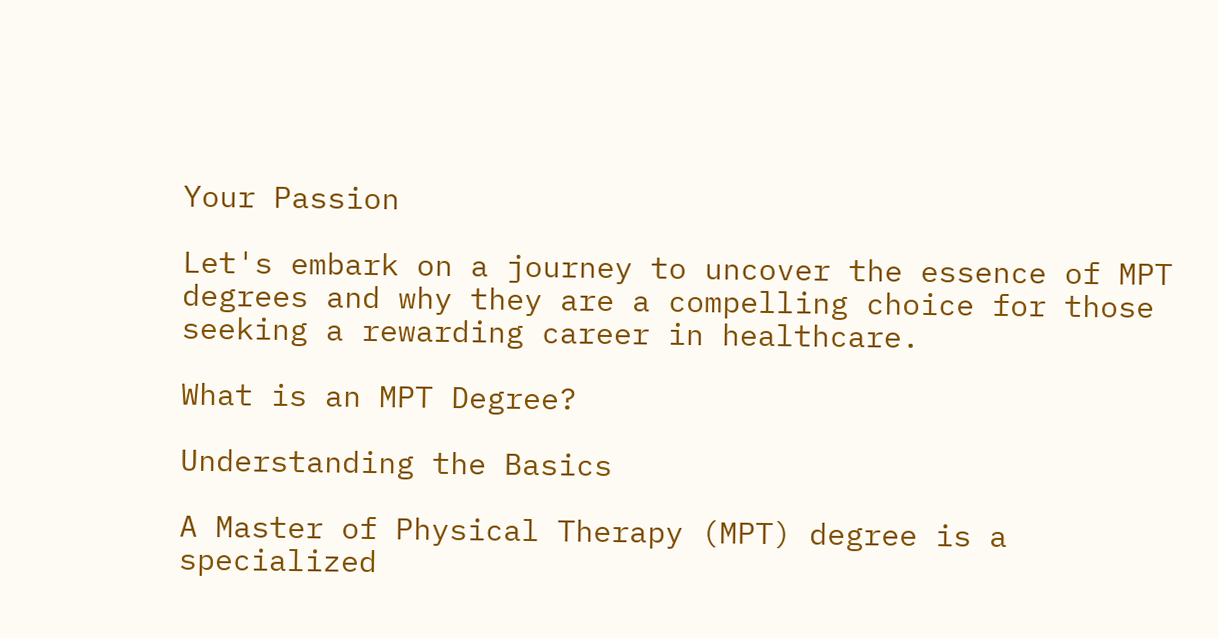Your Passion

Let's embark on a journey to uncover the essence of MPT degrees and why they are a compelling choice for those seeking a rewarding career in healthcare.

What is an MPT Degree?

Understanding the Basics

A Master of Physical Therapy (MPT) degree is a specialized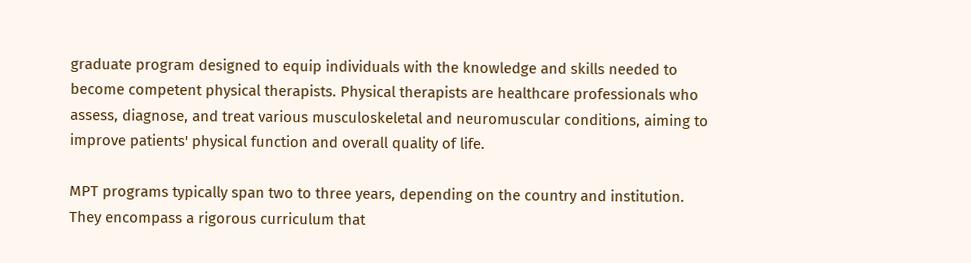graduate program designed to equip individuals with the knowledge and skills needed to become competent physical therapists. Physical therapists are healthcare professionals who assess, diagnose, and treat various musculoskeletal and neuromuscular conditions, aiming to improve patients' physical function and overall quality of life.

MPT programs typically span two to three years, depending on the country and institution. They encompass a rigorous curriculum that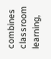combines classroom learning,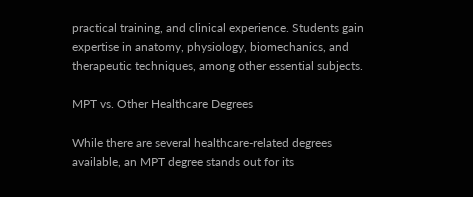practical training, and clinical experience. Students gain expertise in anatomy, physiology, biomechanics, and therapeutic techniques, among other essential subjects.

MPT vs. Other Healthcare Degrees

While there are several healthcare-related degrees available, an MPT degree stands out for its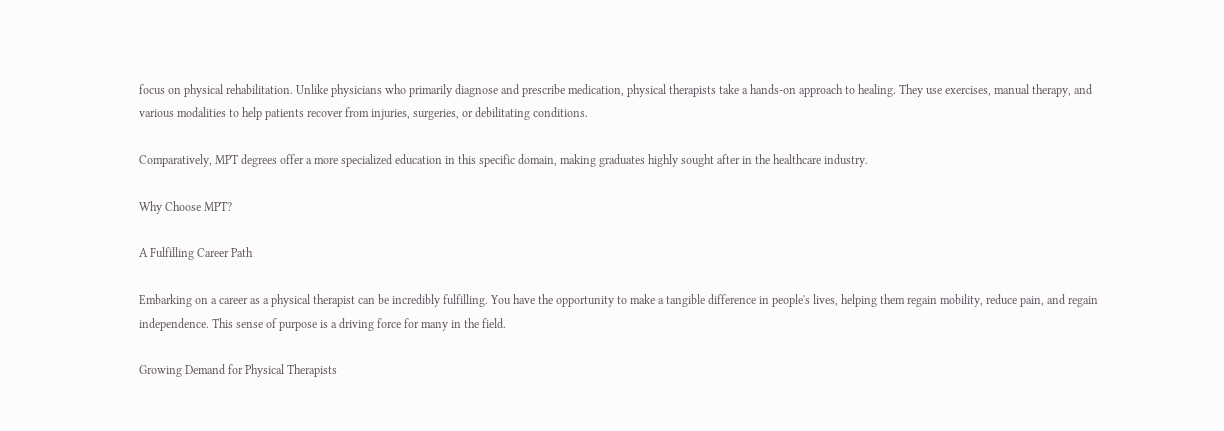focus on physical rehabilitation. Unlike physicians who primarily diagnose and prescribe medication, physical therapists take a hands-on approach to healing. They use exercises, manual therapy, and various modalities to help patients recover from injuries, surgeries, or debilitating conditions.

Comparatively, MPT degrees offer a more specialized education in this specific domain, making graduates highly sought after in the healthcare industry.

Why Choose MPT?

A Fulfilling Career Path

Embarking on a career as a physical therapist can be incredibly fulfilling. You have the opportunity to make a tangible difference in people's lives, helping them regain mobility, reduce pain, and regain independence. This sense of purpose is a driving force for many in the field.

Growing Demand for Physical Therapists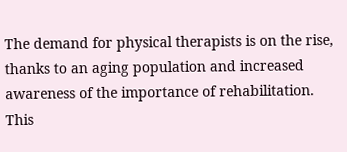The demand for physical therapists is on the rise, thanks to an aging population and increased awareness of the importance of rehabilitation. This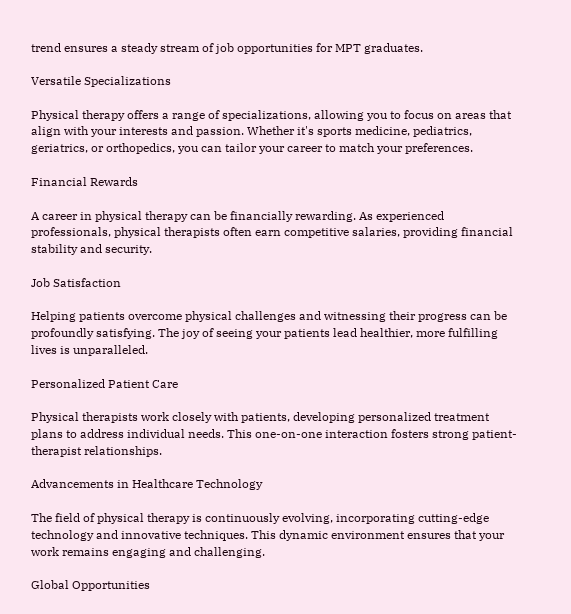trend ensures a steady stream of job opportunities for MPT graduates.

Versatile Specializations

Physical therapy offers a range of specializations, allowing you to focus on areas that align with your interests and passion. Whether it's sports medicine, pediatrics, geriatrics, or orthopedics, you can tailor your career to match your preferences.

Financial Rewards

A career in physical therapy can be financially rewarding. As experienced professionals, physical therapists often earn competitive salaries, providing financial stability and security.

Job Satisfaction

Helping patients overcome physical challenges and witnessing their progress can be profoundly satisfying. The joy of seeing your patients lead healthier, more fulfilling lives is unparalleled.

Personalized Patient Care

Physical therapists work closely with patients, developing personalized treatment plans to address individual needs. This one-on-one interaction fosters strong patient-therapist relationships.

Advancements in Healthcare Technology

The field of physical therapy is continuously evolving, incorporating cutting-edge technology and innovative techniques. This dynamic environment ensures that your work remains engaging and challenging.

Global Opportunities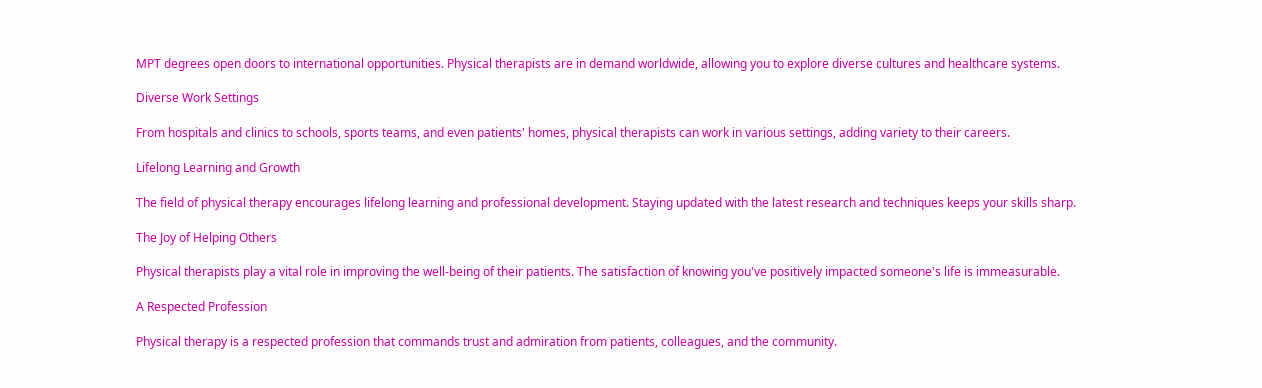MPT degrees open doors to international opportunities. Physical therapists are in demand worldwide, allowing you to explore diverse cultures and healthcare systems.

Diverse Work Settings

From hospitals and clinics to schools, sports teams, and even patients' homes, physical therapists can work in various settings, adding variety to their careers.

Lifelong Learning and Growth

The field of physical therapy encourages lifelong learning and professional development. Staying updated with the latest research and techniques keeps your skills sharp.

The Joy of Helping Others

Physical therapists play a vital role in improving the well-being of their patients. The satisfaction of knowing you've positively impacted someone's life is immeasurable.

A Respected Profession

Physical therapy is a respected profession that commands trust and admiration from patients, colleagues, and the community.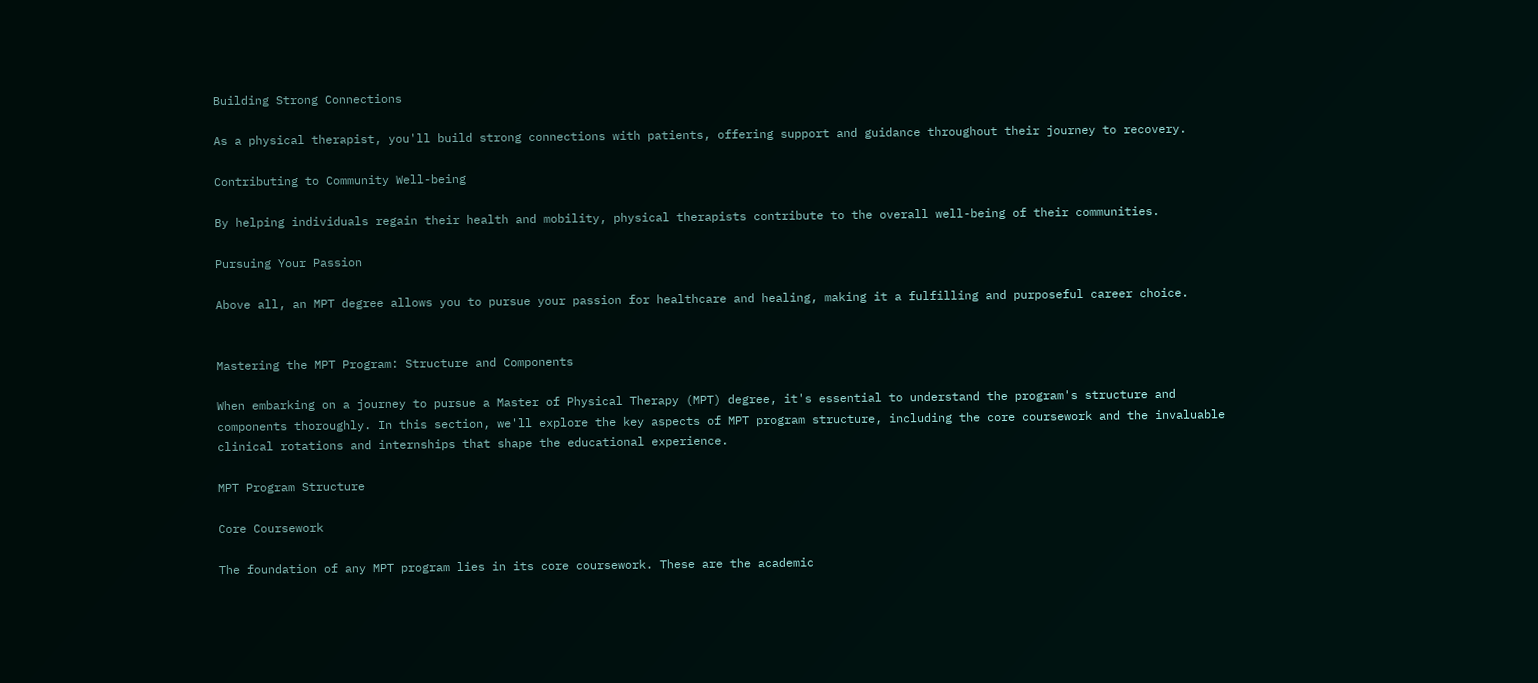Building Strong Connections

As a physical therapist, you'll build strong connections with patients, offering support and guidance throughout their journey to recovery.

Contributing to Community Well-being

By helping individuals regain their health and mobility, physical therapists contribute to the overall well-being of their communities.

Pursuing Your Passion

Above all, an MPT degree allows you to pursue your passion for healthcare and healing, making it a fulfilling and purposeful career choice.


Mastering the MPT Program: Structure and Components

When embarking on a journey to pursue a Master of Physical Therapy (MPT) degree, it's essential to understand the program's structure and components thoroughly. In this section, we'll explore the key aspects of MPT program structure, including the core coursework and the invaluable clinical rotations and internships that shape the educational experience.

MPT Program Structure

Core Coursework

The foundation of any MPT program lies in its core coursework. These are the academic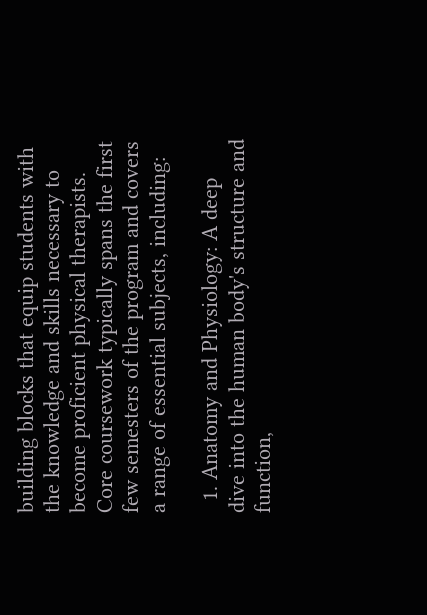building blocks that equip students with the knowledge and skills necessary to become proficient physical therapists. Core coursework typically spans the first few semesters of the program and covers a range of essential subjects, including:

  1. Anatomy and Physiology: A deep dive into the human body's structure and function,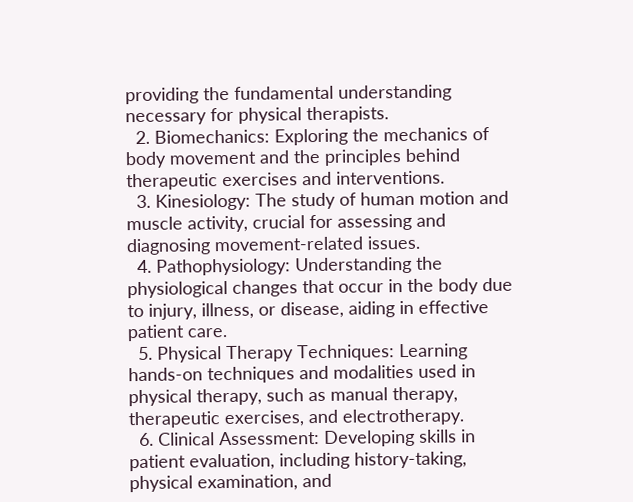providing the fundamental understanding necessary for physical therapists.
  2. Biomechanics: Exploring the mechanics of body movement and the principles behind therapeutic exercises and interventions.
  3. Kinesiology: The study of human motion and muscle activity, crucial for assessing and diagnosing movement-related issues.
  4. Pathophysiology: Understanding the physiological changes that occur in the body due to injury, illness, or disease, aiding in effective patient care.
  5. Physical Therapy Techniques: Learning hands-on techniques and modalities used in physical therapy, such as manual therapy, therapeutic exercises, and electrotherapy.
  6. Clinical Assessment: Developing skills in patient evaluation, including history-taking, physical examination, and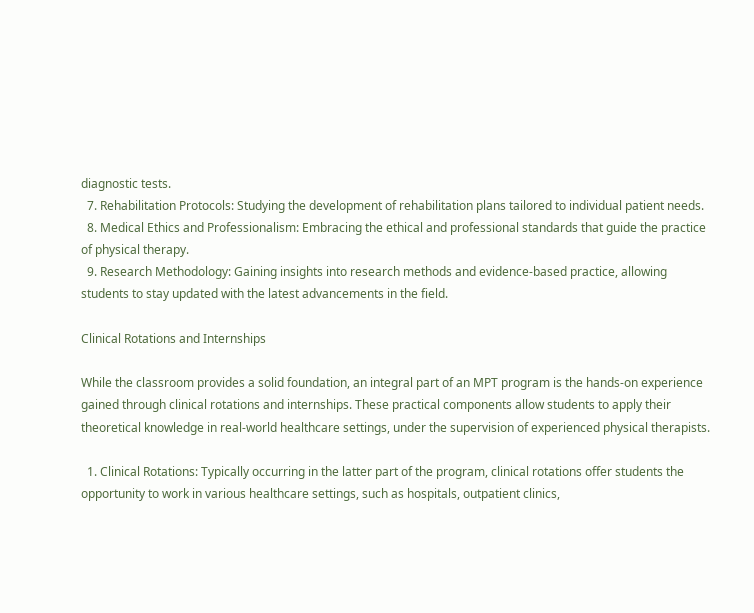diagnostic tests.
  7. Rehabilitation Protocols: Studying the development of rehabilitation plans tailored to individual patient needs.
  8. Medical Ethics and Professionalism: Embracing the ethical and professional standards that guide the practice of physical therapy.
  9. Research Methodology: Gaining insights into research methods and evidence-based practice, allowing students to stay updated with the latest advancements in the field.

Clinical Rotations and Internships

While the classroom provides a solid foundation, an integral part of an MPT program is the hands-on experience gained through clinical rotations and internships. These practical components allow students to apply their theoretical knowledge in real-world healthcare settings, under the supervision of experienced physical therapists.

  1. Clinical Rotations: Typically occurring in the latter part of the program, clinical rotations offer students the opportunity to work in various healthcare settings, such as hospitals, outpatient clinics,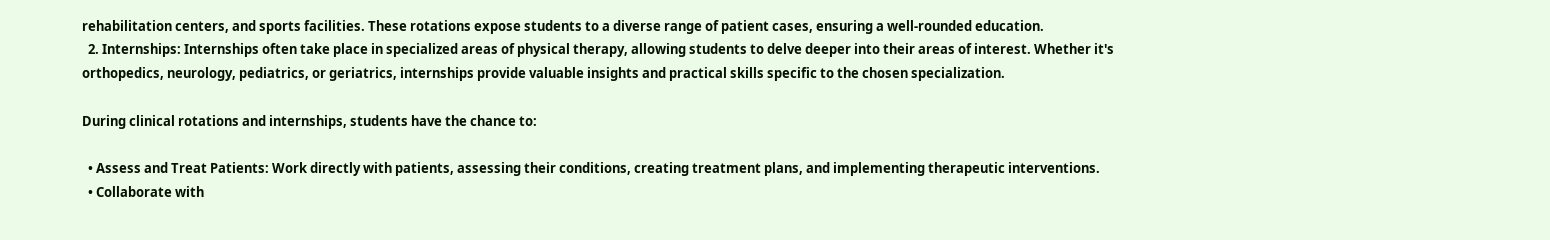rehabilitation centers, and sports facilities. These rotations expose students to a diverse range of patient cases, ensuring a well-rounded education.
  2. Internships: Internships often take place in specialized areas of physical therapy, allowing students to delve deeper into their areas of interest. Whether it's orthopedics, neurology, pediatrics, or geriatrics, internships provide valuable insights and practical skills specific to the chosen specialization.

During clinical rotations and internships, students have the chance to:

  • Assess and Treat Patients: Work directly with patients, assessing their conditions, creating treatment plans, and implementing therapeutic interventions.
  • Collaborate with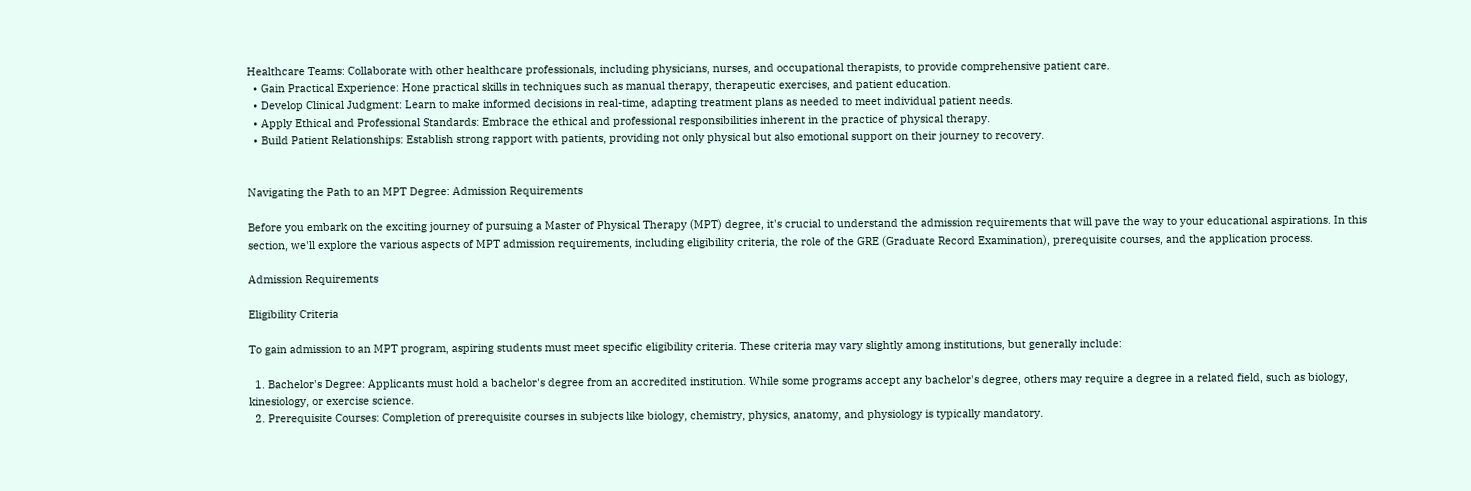Healthcare Teams: Collaborate with other healthcare professionals, including physicians, nurses, and occupational therapists, to provide comprehensive patient care.
  • Gain Practical Experience: Hone practical skills in techniques such as manual therapy, therapeutic exercises, and patient education.
  • Develop Clinical Judgment: Learn to make informed decisions in real-time, adapting treatment plans as needed to meet individual patient needs.
  • Apply Ethical and Professional Standards: Embrace the ethical and professional responsibilities inherent in the practice of physical therapy.
  • Build Patient Relationships: Establish strong rapport with patients, providing not only physical but also emotional support on their journey to recovery.


Navigating the Path to an MPT Degree: Admission Requirements

Before you embark on the exciting journey of pursuing a Master of Physical Therapy (MPT) degree, it's crucial to understand the admission requirements that will pave the way to your educational aspirations. In this section, we'll explore the various aspects of MPT admission requirements, including eligibility criteria, the role of the GRE (Graduate Record Examination), prerequisite courses, and the application process.

Admission Requirements

Eligibility Criteria

To gain admission to an MPT program, aspiring students must meet specific eligibility criteria. These criteria may vary slightly among institutions, but generally include:

  1. Bachelor's Degree: Applicants must hold a bachelor's degree from an accredited institution. While some programs accept any bachelor's degree, others may require a degree in a related field, such as biology, kinesiology, or exercise science.
  2. Prerequisite Courses: Completion of prerequisite courses in subjects like biology, chemistry, physics, anatomy, and physiology is typically mandatory.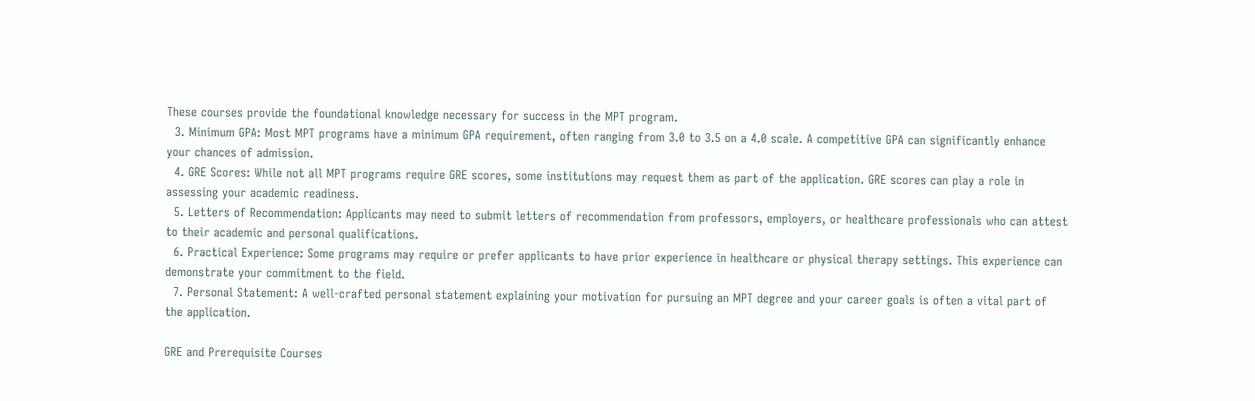These courses provide the foundational knowledge necessary for success in the MPT program.
  3. Minimum GPA: Most MPT programs have a minimum GPA requirement, often ranging from 3.0 to 3.5 on a 4.0 scale. A competitive GPA can significantly enhance your chances of admission.
  4. GRE Scores: While not all MPT programs require GRE scores, some institutions may request them as part of the application. GRE scores can play a role in assessing your academic readiness.
  5. Letters of Recommendation: Applicants may need to submit letters of recommendation from professors, employers, or healthcare professionals who can attest to their academic and personal qualifications.
  6. Practical Experience: Some programs may require or prefer applicants to have prior experience in healthcare or physical therapy settings. This experience can demonstrate your commitment to the field.
  7. Personal Statement: A well-crafted personal statement explaining your motivation for pursuing an MPT degree and your career goals is often a vital part of the application.

GRE and Prerequisite Courses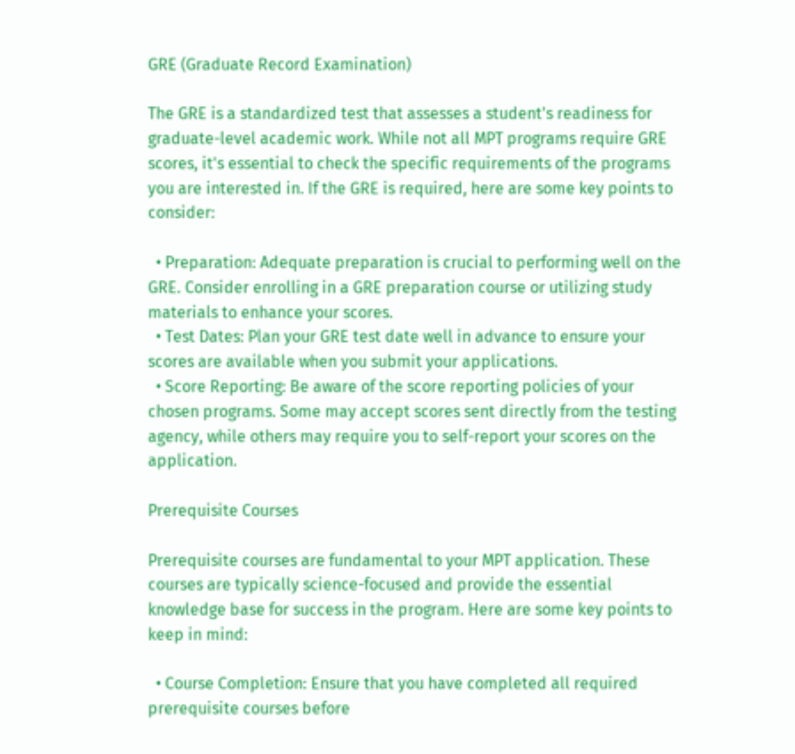GRE (Graduate Record Examination)

The GRE is a standardized test that assesses a student's readiness for graduate-level academic work. While not all MPT programs require GRE scores, it's essential to check the specific requirements of the programs you are interested in. If the GRE is required, here are some key points to consider:

  • Preparation: Adequate preparation is crucial to performing well on the GRE. Consider enrolling in a GRE preparation course or utilizing study materials to enhance your scores.
  • Test Dates: Plan your GRE test date well in advance to ensure your scores are available when you submit your applications.
  • Score Reporting: Be aware of the score reporting policies of your chosen programs. Some may accept scores sent directly from the testing agency, while others may require you to self-report your scores on the application.

Prerequisite Courses

Prerequisite courses are fundamental to your MPT application. These courses are typically science-focused and provide the essential knowledge base for success in the program. Here are some key points to keep in mind:

  • Course Completion: Ensure that you have completed all required prerequisite courses before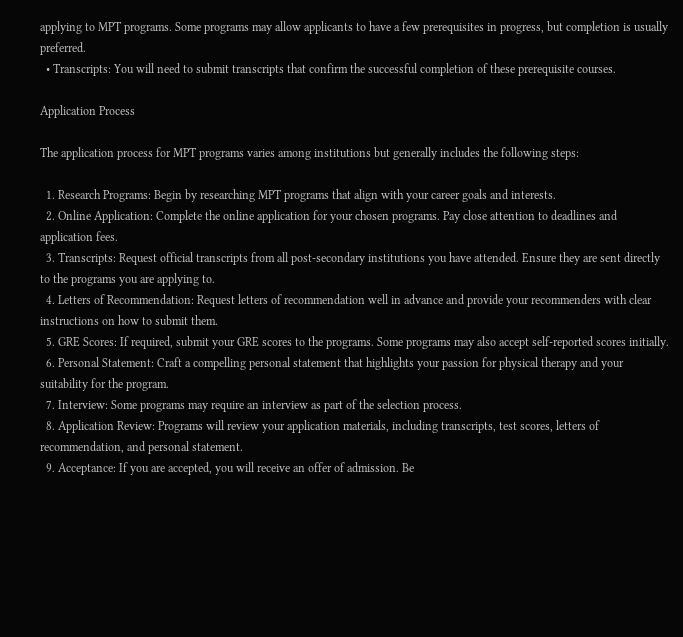applying to MPT programs. Some programs may allow applicants to have a few prerequisites in progress, but completion is usually preferred.
  • Transcripts: You will need to submit transcripts that confirm the successful completion of these prerequisite courses.

Application Process

The application process for MPT programs varies among institutions but generally includes the following steps:

  1. Research Programs: Begin by researching MPT programs that align with your career goals and interests.
  2. Online Application: Complete the online application for your chosen programs. Pay close attention to deadlines and application fees.
  3. Transcripts: Request official transcripts from all post-secondary institutions you have attended. Ensure they are sent directly to the programs you are applying to.
  4. Letters of Recommendation: Request letters of recommendation well in advance and provide your recommenders with clear instructions on how to submit them.
  5. GRE Scores: If required, submit your GRE scores to the programs. Some programs may also accept self-reported scores initially.
  6. Personal Statement: Craft a compelling personal statement that highlights your passion for physical therapy and your suitability for the program.
  7. Interview: Some programs may require an interview as part of the selection process.
  8. Application Review: Programs will review your application materials, including transcripts, test scores, letters of recommendation, and personal statement.
  9. Acceptance: If you are accepted, you will receive an offer of admission. Be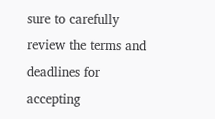sure to carefully review the terms and deadlines for accepting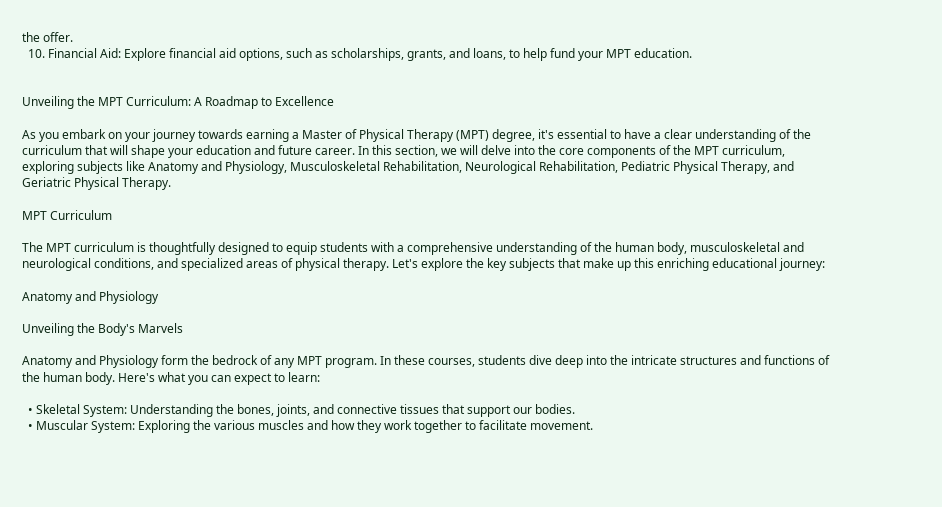the offer.
  10. Financial Aid: Explore financial aid options, such as scholarships, grants, and loans, to help fund your MPT education.


Unveiling the MPT Curriculum: A Roadmap to Excellence

As you embark on your journey towards earning a Master of Physical Therapy (MPT) degree, it's essential to have a clear understanding of the curriculum that will shape your education and future career. In this section, we will delve into the core components of the MPT curriculum, exploring subjects like Anatomy and Physiology, Musculoskeletal Rehabilitation, Neurological Rehabilitation, Pediatric Physical Therapy, and Geriatric Physical Therapy.

MPT Curriculum

The MPT curriculum is thoughtfully designed to equip students with a comprehensive understanding of the human body, musculoskeletal and neurological conditions, and specialized areas of physical therapy. Let's explore the key subjects that make up this enriching educational journey:

Anatomy and Physiology

Unveiling the Body's Marvels

Anatomy and Physiology form the bedrock of any MPT program. In these courses, students dive deep into the intricate structures and functions of the human body. Here's what you can expect to learn:

  • Skeletal System: Understanding the bones, joints, and connective tissues that support our bodies.
  • Muscular System: Exploring the various muscles and how they work together to facilitate movement.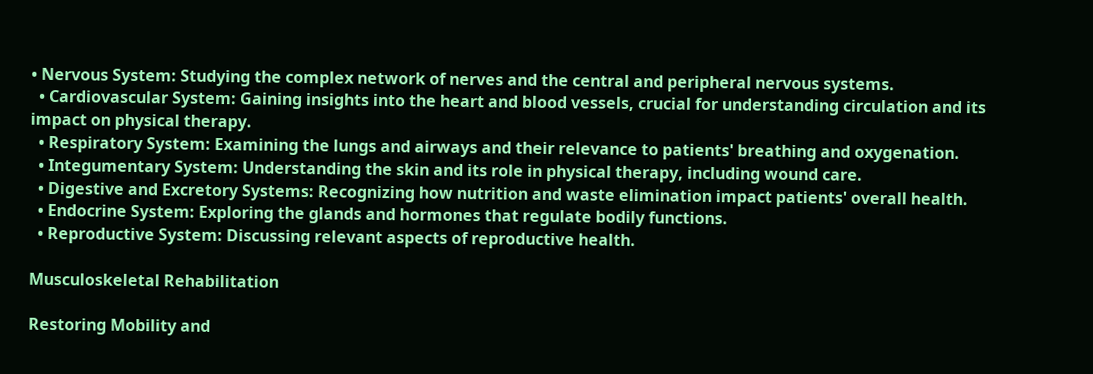• Nervous System: Studying the complex network of nerves and the central and peripheral nervous systems.
  • Cardiovascular System: Gaining insights into the heart and blood vessels, crucial for understanding circulation and its impact on physical therapy.
  • Respiratory System: Examining the lungs and airways and their relevance to patients' breathing and oxygenation.
  • Integumentary System: Understanding the skin and its role in physical therapy, including wound care.
  • Digestive and Excretory Systems: Recognizing how nutrition and waste elimination impact patients' overall health.
  • Endocrine System: Exploring the glands and hormones that regulate bodily functions.
  • Reproductive System: Discussing relevant aspects of reproductive health.

Musculoskeletal Rehabilitation

Restoring Mobility and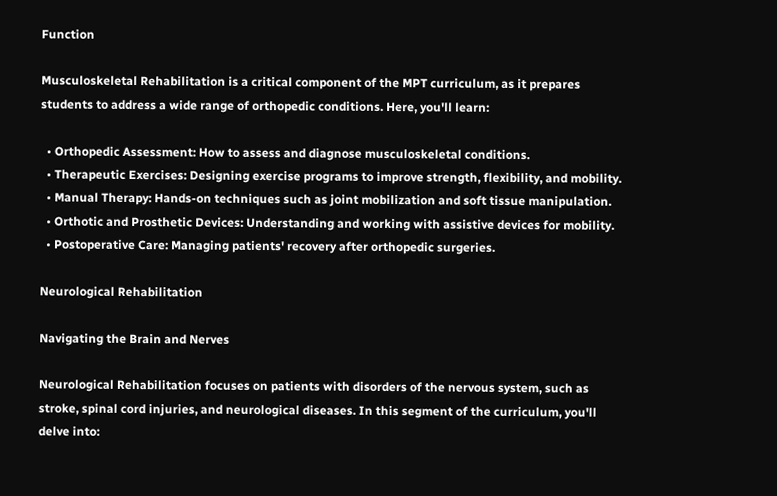Function

Musculoskeletal Rehabilitation is a critical component of the MPT curriculum, as it prepares students to address a wide range of orthopedic conditions. Here, you'll learn:

  • Orthopedic Assessment: How to assess and diagnose musculoskeletal conditions.
  • Therapeutic Exercises: Designing exercise programs to improve strength, flexibility, and mobility.
  • Manual Therapy: Hands-on techniques such as joint mobilization and soft tissue manipulation.
  • Orthotic and Prosthetic Devices: Understanding and working with assistive devices for mobility.
  • Postoperative Care: Managing patients' recovery after orthopedic surgeries.

Neurological Rehabilitation

Navigating the Brain and Nerves

Neurological Rehabilitation focuses on patients with disorders of the nervous system, such as stroke, spinal cord injuries, and neurological diseases. In this segment of the curriculum, you'll delve into: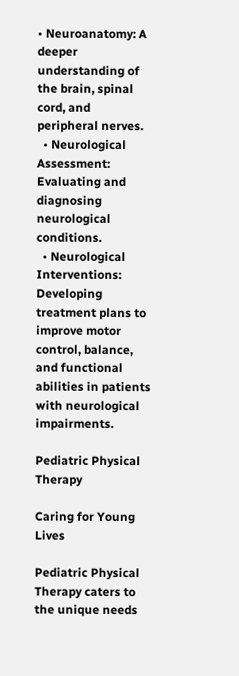• Neuroanatomy: A deeper understanding of the brain, spinal cord, and peripheral nerves.
  • Neurological Assessment: Evaluating and diagnosing neurological conditions.
  • Neurological Interventions: Developing treatment plans to improve motor control, balance, and functional abilities in patients with neurological impairments.

Pediatric Physical Therapy

Caring for Young Lives

Pediatric Physical Therapy caters to the unique needs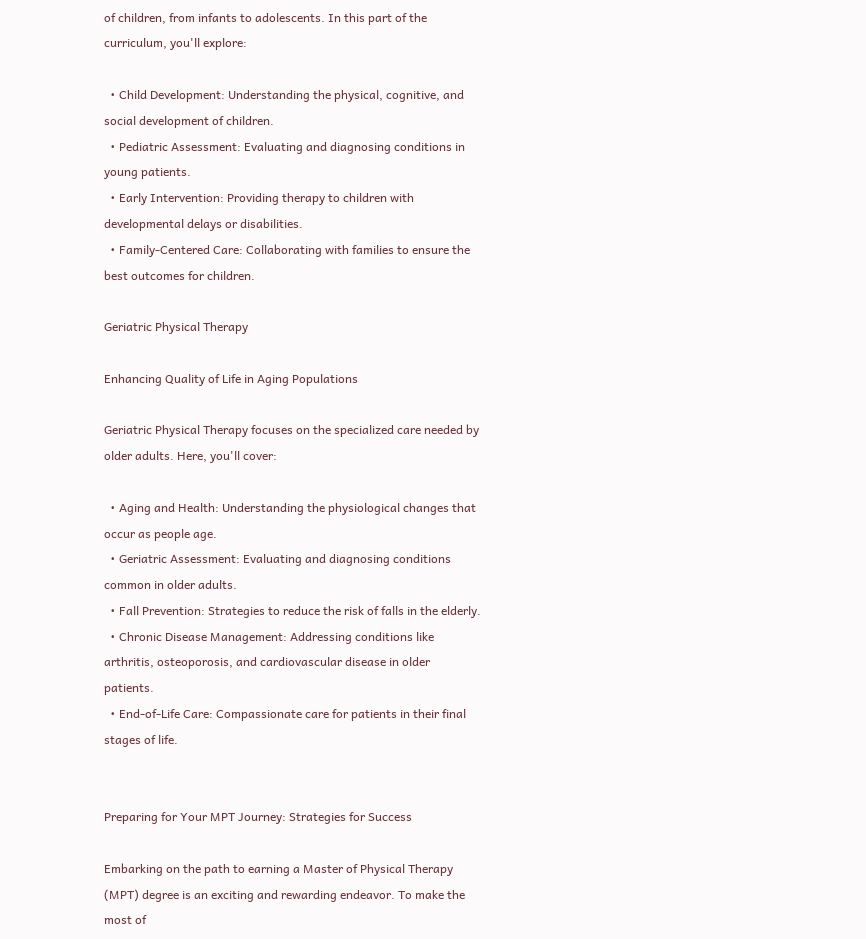of children, from infants to adolescents. In this part of the curriculum, you'll explore:

  • Child Development: Understanding the physical, cognitive, and social development of children.
  • Pediatric Assessment: Evaluating and diagnosing conditions in young patients.
  • Early Intervention: Providing therapy to children with developmental delays or disabilities.
  • Family-Centered Care: Collaborating with families to ensure the best outcomes for children.

Geriatric Physical Therapy

Enhancing Quality of Life in Aging Populations

Geriatric Physical Therapy focuses on the specialized care needed by older adults. Here, you'll cover:

  • Aging and Health: Understanding the physiological changes that occur as people age.
  • Geriatric Assessment: Evaluating and diagnosing conditions common in older adults.
  • Fall Prevention: Strategies to reduce the risk of falls in the elderly.
  • Chronic Disease Management: Addressing conditions like arthritis, osteoporosis, and cardiovascular disease in older patients.
  • End-of-Life Care: Compassionate care for patients in their final stages of life.


Preparing for Your MPT Journey: Strategies for Success

Embarking on the path to earning a Master of Physical Therapy (MPT) degree is an exciting and rewarding endeavor. To make the most of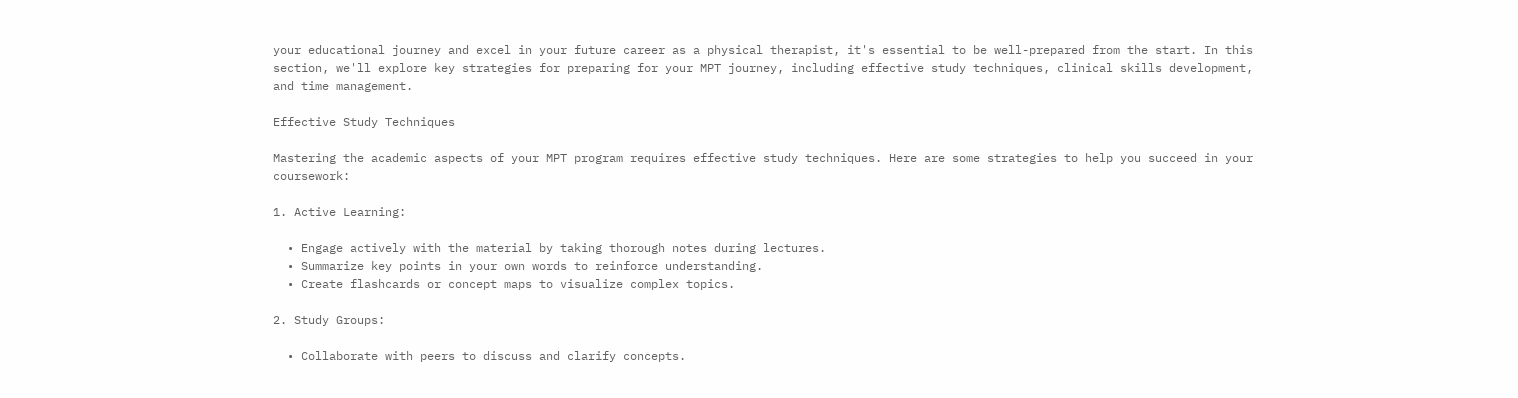your educational journey and excel in your future career as a physical therapist, it's essential to be well-prepared from the start. In this section, we'll explore key strategies for preparing for your MPT journey, including effective study techniques, clinical skills development, and time management.

Effective Study Techniques

Mastering the academic aspects of your MPT program requires effective study techniques. Here are some strategies to help you succeed in your coursework:

1. Active Learning:

  • Engage actively with the material by taking thorough notes during lectures.
  • Summarize key points in your own words to reinforce understanding.
  • Create flashcards or concept maps to visualize complex topics.

2. Study Groups:

  • Collaborate with peers to discuss and clarify concepts.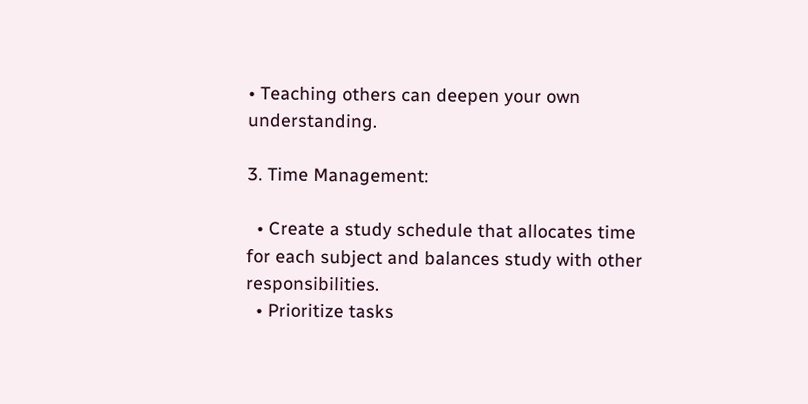• Teaching others can deepen your own understanding.

3. Time Management:

  • Create a study schedule that allocates time for each subject and balances study with other responsibilities.
  • Prioritize tasks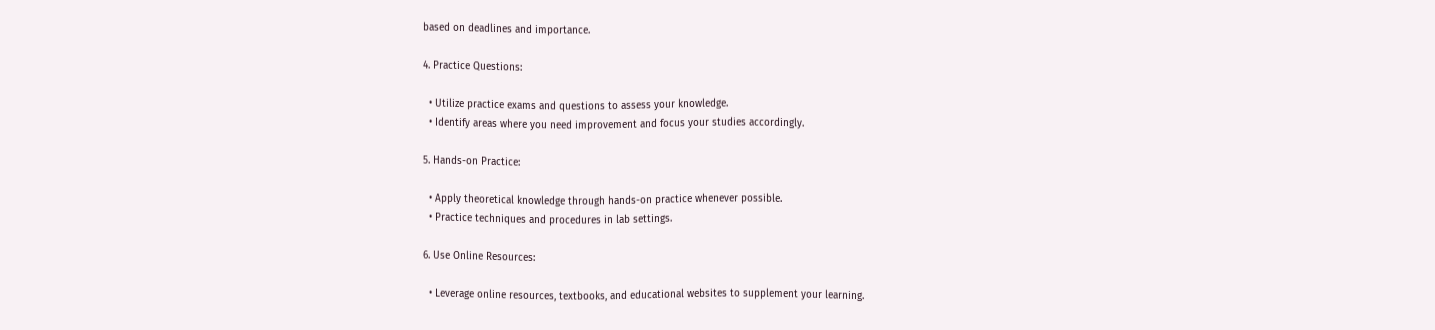based on deadlines and importance.

4. Practice Questions:

  • Utilize practice exams and questions to assess your knowledge.
  • Identify areas where you need improvement and focus your studies accordingly.

5. Hands-on Practice:

  • Apply theoretical knowledge through hands-on practice whenever possible.
  • Practice techniques and procedures in lab settings.

6. Use Online Resources:

  • Leverage online resources, textbooks, and educational websites to supplement your learning.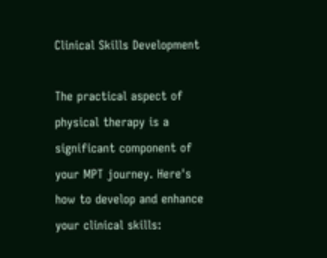Clinical Skills Development

The practical aspect of physical therapy is a significant component of your MPT journey. Here's how to develop and enhance your clinical skills: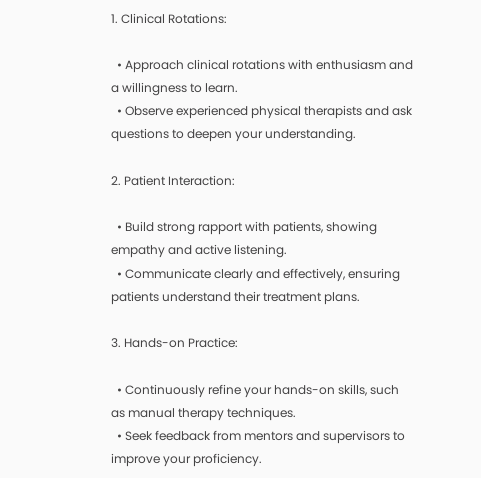1. Clinical Rotations:

  • Approach clinical rotations with enthusiasm and a willingness to learn.
  • Observe experienced physical therapists and ask questions to deepen your understanding.

2. Patient Interaction:

  • Build strong rapport with patients, showing empathy and active listening.
  • Communicate clearly and effectively, ensuring patients understand their treatment plans.

3. Hands-on Practice:

  • Continuously refine your hands-on skills, such as manual therapy techniques.
  • Seek feedback from mentors and supervisors to improve your proficiency.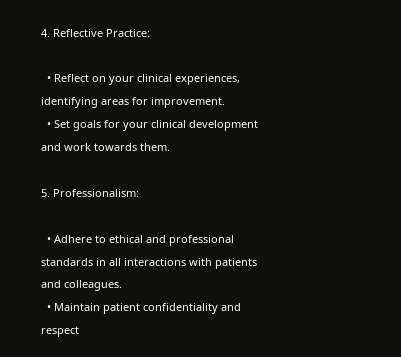4. Reflective Practice:

  • Reflect on your clinical experiences, identifying areas for improvement.
  • Set goals for your clinical development and work towards them.

5. Professionalism:

  • Adhere to ethical and professional standards in all interactions with patients and colleagues.
  • Maintain patient confidentiality and respect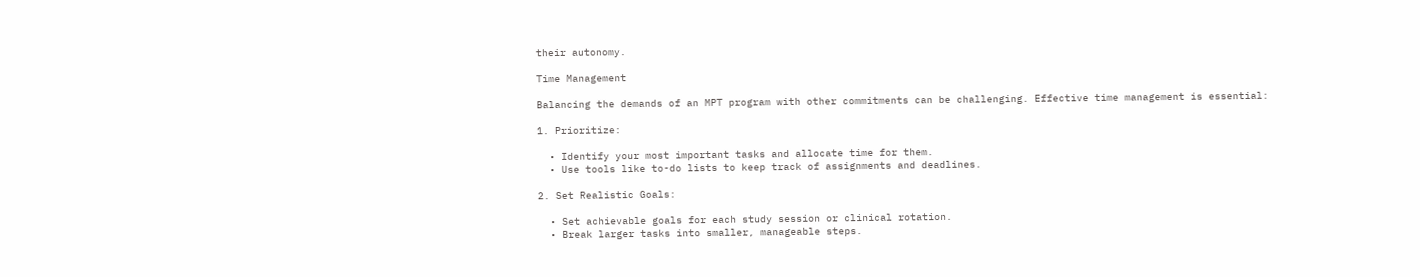their autonomy.

Time Management

Balancing the demands of an MPT program with other commitments can be challenging. Effective time management is essential:

1. Prioritize:

  • Identify your most important tasks and allocate time for them.
  • Use tools like to-do lists to keep track of assignments and deadlines.

2. Set Realistic Goals:

  • Set achievable goals for each study session or clinical rotation.
  • Break larger tasks into smaller, manageable steps.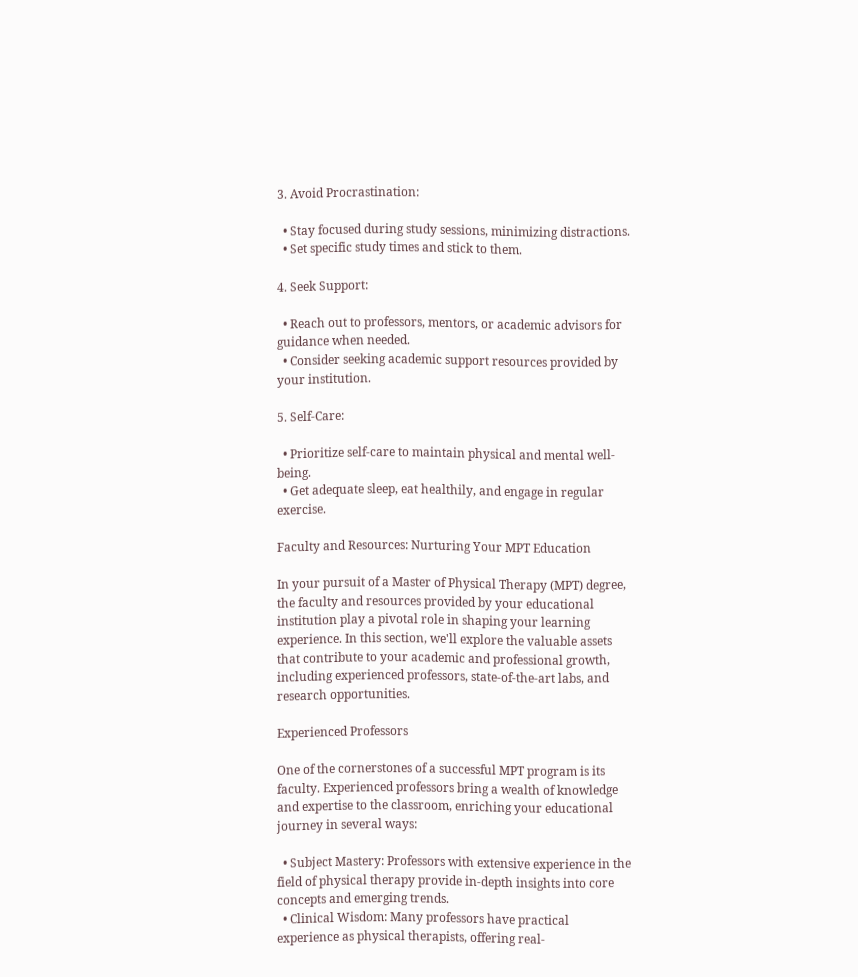3. Avoid Procrastination:

  • Stay focused during study sessions, minimizing distractions.
  • Set specific study times and stick to them.

4. Seek Support:

  • Reach out to professors, mentors, or academic advisors for guidance when needed.
  • Consider seeking academic support resources provided by your institution.

5. Self-Care:

  • Prioritize self-care to maintain physical and mental well-being.
  • Get adequate sleep, eat healthily, and engage in regular exercise.

Faculty and Resources: Nurturing Your MPT Education

In your pursuit of a Master of Physical Therapy (MPT) degree, the faculty and resources provided by your educational institution play a pivotal role in shaping your learning experience. In this section, we'll explore the valuable assets that contribute to your academic and professional growth, including experienced professors, state-of-the-art labs, and research opportunities.

Experienced Professors

One of the cornerstones of a successful MPT program is its faculty. Experienced professors bring a wealth of knowledge and expertise to the classroom, enriching your educational journey in several ways:

  • Subject Mastery: Professors with extensive experience in the field of physical therapy provide in-depth insights into core concepts and emerging trends.
  • Clinical Wisdom: Many professors have practical experience as physical therapists, offering real-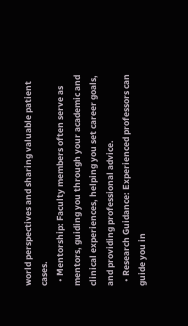world perspectives and sharing valuable patient cases.
  • Mentorship: Faculty members often serve as mentors, guiding you through your academic and clinical experiences, helping you set career goals, and providing professional advice.
  • Research Guidance: Experienced professors can guide you in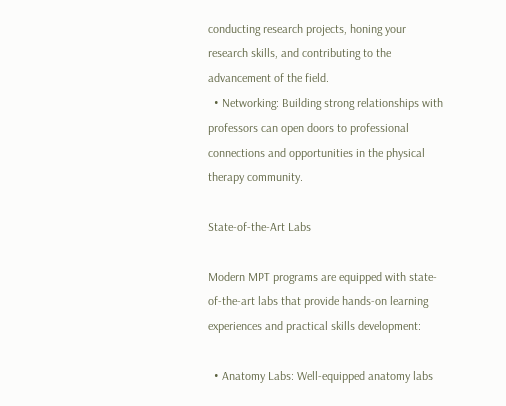conducting research projects, honing your research skills, and contributing to the advancement of the field.
  • Networking: Building strong relationships with professors can open doors to professional connections and opportunities in the physical therapy community.

State-of-the-Art Labs

Modern MPT programs are equipped with state-of-the-art labs that provide hands-on learning experiences and practical skills development:

  • Anatomy Labs: Well-equipped anatomy labs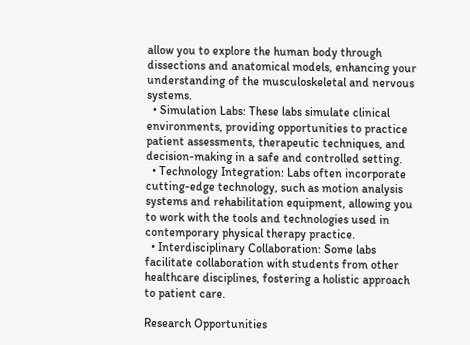allow you to explore the human body through dissections and anatomical models, enhancing your understanding of the musculoskeletal and nervous systems.
  • Simulation Labs: These labs simulate clinical environments, providing opportunities to practice patient assessments, therapeutic techniques, and decision-making in a safe and controlled setting.
  • Technology Integration: Labs often incorporate cutting-edge technology, such as motion analysis systems and rehabilitation equipment, allowing you to work with the tools and technologies used in contemporary physical therapy practice.
  • Interdisciplinary Collaboration: Some labs facilitate collaboration with students from other healthcare disciplines, fostering a holistic approach to patient care.

Research Opportunities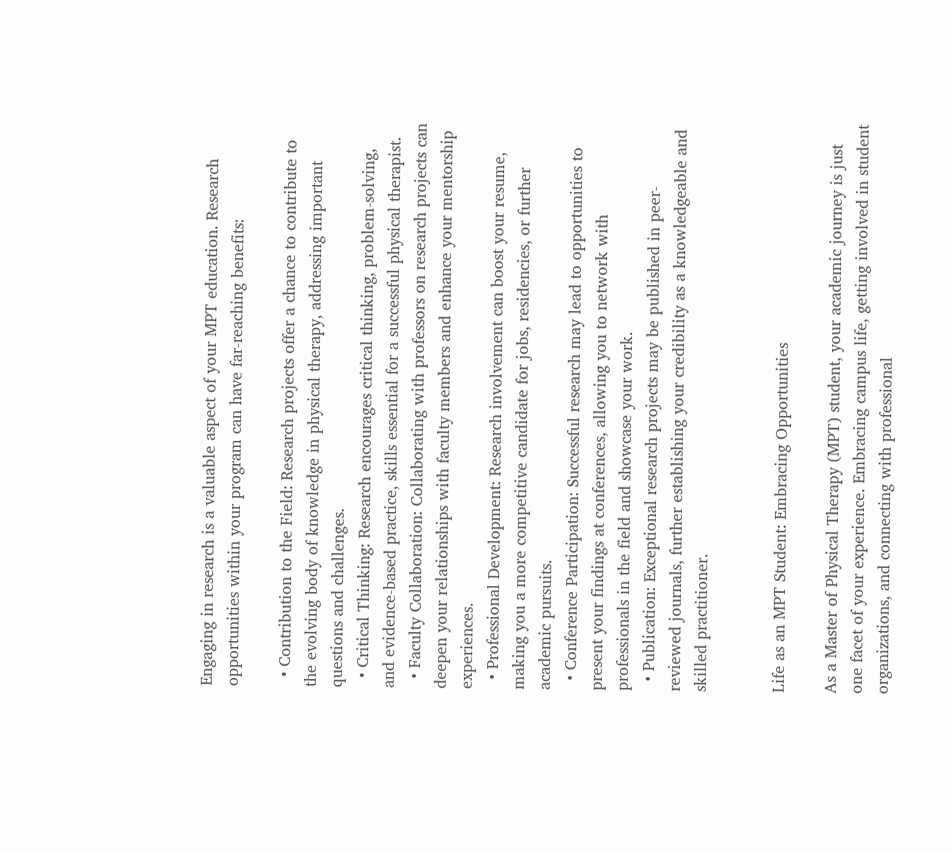Engaging in research is a valuable aspect of your MPT education. Research opportunities within your program can have far-reaching benefits:

  • Contribution to the Field: Research projects offer a chance to contribute to the evolving body of knowledge in physical therapy, addressing important questions and challenges.
  • Critical Thinking: Research encourages critical thinking, problem-solving, and evidence-based practice, skills essential for a successful physical therapist.
  • Faculty Collaboration: Collaborating with professors on research projects can deepen your relationships with faculty members and enhance your mentorship experiences.
  • Professional Development: Research involvement can boost your resume, making you a more competitive candidate for jobs, residencies, or further academic pursuits.
  • Conference Participation: Successful research may lead to opportunities to present your findings at conferences, allowing you to network with professionals in the field and showcase your work.
  • Publication: Exceptional research projects may be published in peer-reviewed journals, further establishing your credibility as a knowledgeable and skilled practitioner.


Life as an MPT Student: Embracing Opportunities

As a Master of Physical Therapy (MPT) student, your academic journey is just one facet of your experience. Embracing campus life, getting involved in student organizations, and connecting with professional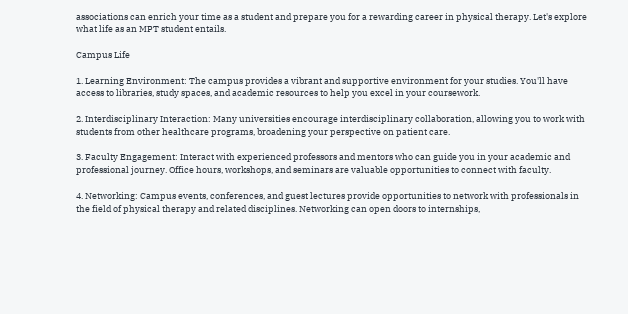associations can enrich your time as a student and prepare you for a rewarding career in physical therapy. Let's explore what life as an MPT student entails.

Campus Life

1. Learning Environment: The campus provides a vibrant and supportive environment for your studies. You'll have access to libraries, study spaces, and academic resources to help you excel in your coursework.

2. Interdisciplinary Interaction: Many universities encourage interdisciplinary collaboration, allowing you to work with students from other healthcare programs, broadening your perspective on patient care.

3. Faculty Engagement: Interact with experienced professors and mentors who can guide you in your academic and professional journey. Office hours, workshops, and seminars are valuable opportunities to connect with faculty.

4. Networking: Campus events, conferences, and guest lectures provide opportunities to network with professionals in the field of physical therapy and related disciplines. Networking can open doors to internships,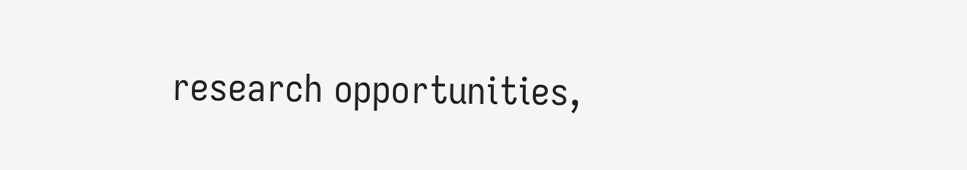research opportunities,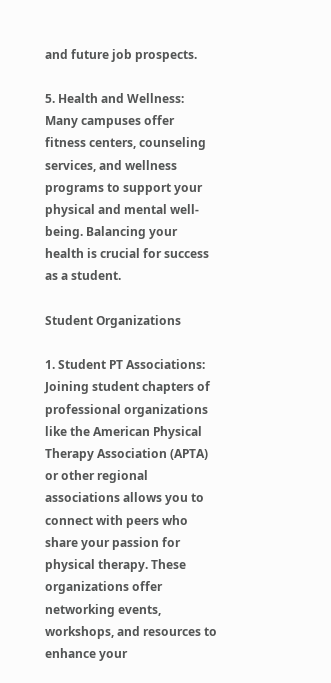and future job prospects.

5. Health and Wellness: Many campuses offer fitness centers, counseling services, and wellness programs to support your physical and mental well-being. Balancing your health is crucial for success as a student.

Student Organizations

1. Student PT Associations: Joining student chapters of professional organizations like the American Physical Therapy Association (APTA) or other regional associations allows you to connect with peers who share your passion for physical therapy. These organizations offer networking events, workshops, and resources to enhance your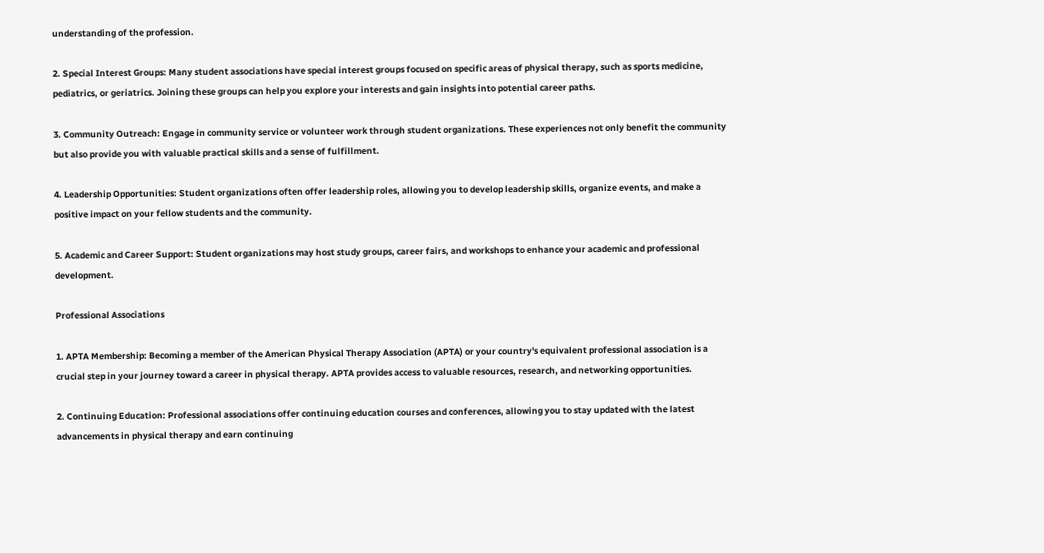understanding of the profession.

2. Special Interest Groups: Many student associations have special interest groups focused on specific areas of physical therapy, such as sports medicine, pediatrics, or geriatrics. Joining these groups can help you explore your interests and gain insights into potential career paths.

3. Community Outreach: Engage in community service or volunteer work through student organizations. These experiences not only benefit the community but also provide you with valuable practical skills and a sense of fulfillment.

4. Leadership Opportunities: Student organizations often offer leadership roles, allowing you to develop leadership skills, organize events, and make a positive impact on your fellow students and the community.

5. Academic and Career Support: Student organizations may host study groups, career fairs, and workshops to enhance your academic and professional development.

Professional Associations

1. APTA Membership: Becoming a member of the American Physical Therapy Association (APTA) or your country's equivalent professional association is a crucial step in your journey toward a career in physical therapy. APTA provides access to valuable resources, research, and networking opportunities.

2. Continuing Education: Professional associations offer continuing education courses and conferences, allowing you to stay updated with the latest advancements in physical therapy and earn continuing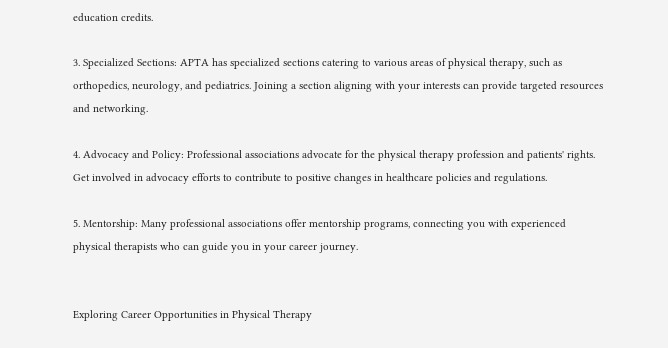education credits.

3. Specialized Sections: APTA has specialized sections catering to various areas of physical therapy, such as orthopedics, neurology, and pediatrics. Joining a section aligning with your interests can provide targeted resources and networking.

4. Advocacy and Policy: Professional associations advocate for the physical therapy profession and patients' rights. Get involved in advocacy efforts to contribute to positive changes in healthcare policies and regulations.

5. Mentorship: Many professional associations offer mentorship programs, connecting you with experienced physical therapists who can guide you in your career journey.


Exploring Career Opportunities in Physical Therapy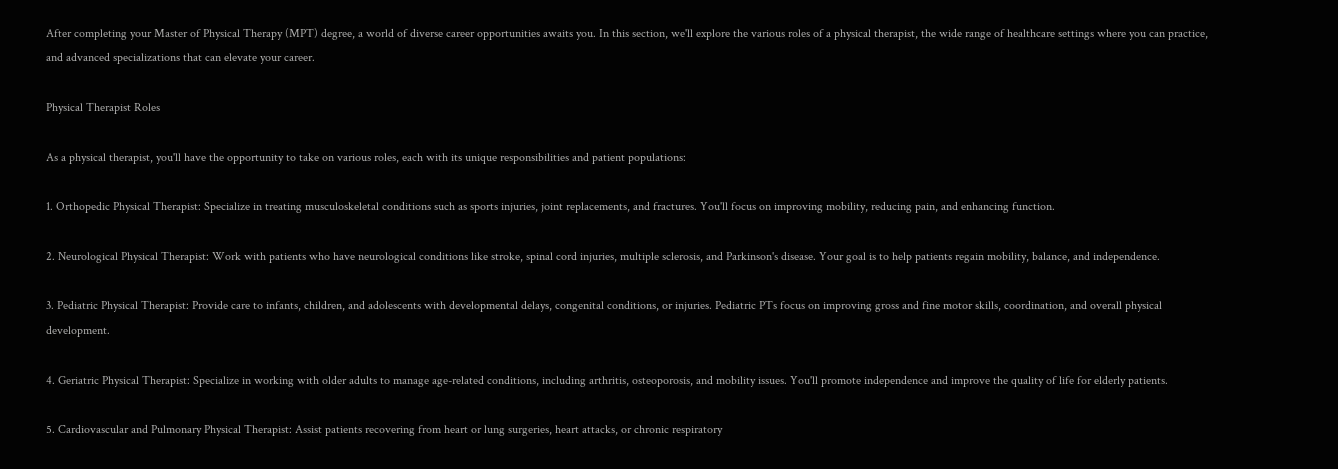After completing your Master of Physical Therapy (MPT) degree, a world of diverse career opportunities awaits you. In this section, we'll explore the various roles of a physical therapist, the wide range of healthcare settings where you can practice, and advanced specializations that can elevate your career.

Physical Therapist Roles

As a physical therapist, you'll have the opportunity to take on various roles, each with its unique responsibilities and patient populations:

1. Orthopedic Physical Therapist: Specialize in treating musculoskeletal conditions such as sports injuries, joint replacements, and fractures. You'll focus on improving mobility, reducing pain, and enhancing function.

2. Neurological Physical Therapist: Work with patients who have neurological conditions like stroke, spinal cord injuries, multiple sclerosis, and Parkinson's disease. Your goal is to help patients regain mobility, balance, and independence.

3. Pediatric Physical Therapist: Provide care to infants, children, and adolescents with developmental delays, congenital conditions, or injuries. Pediatric PTs focus on improving gross and fine motor skills, coordination, and overall physical development.

4. Geriatric Physical Therapist: Specialize in working with older adults to manage age-related conditions, including arthritis, osteoporosis, and mobility issues. You'll promote independence and improve the quality of life for elderly patients.

5. Cardiovascular and Pulmonary Physical Therapist: Assist patients recovering from heart or lung surgeries, heart attacks, or chronic respiratory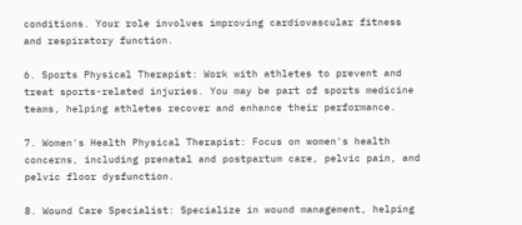conditions. Your role involves improving cardiovascular fitness and respiratory function.

6. Sports Physical Therapist: Work with athletes to prevent and treat sports-related injuries. You may be part of sports medicine teams, helping athletes recover and enhance their performance.

7. Women's Health Physical Therapist: Focus on women's health concerns, including prenatal and postpartum care, pelvic pain, and pelvic floor dysfunction.

8. Wound Care Specialist: Specialize in wound management, helping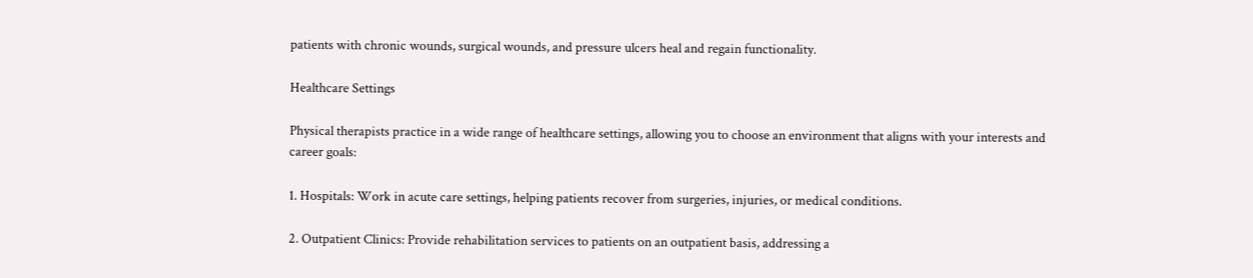patients with chronic wounds, surgical wounds, and pressure ulcers heal and regain functionality.

Healthcare Settings

Physical therapists practice in a wide range of healthcare settings, allowing you to choose an environment that aligns with your interests and career goals:

1. Hospitals: Work in acute care settings, helping patients recover from surgeries, injuries, or medical conditions.

2. Outpatient Clinics: Provide rehabilitation services to patients on an outpatient basis, addressing a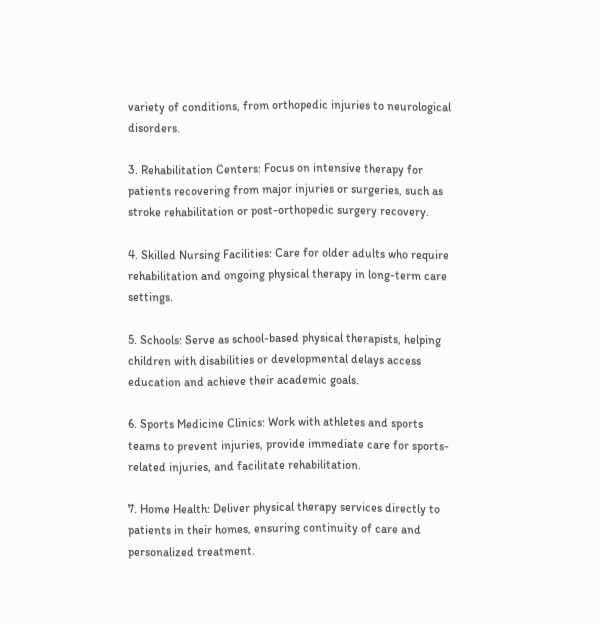variety of conditions, from orthopedic injuries to neurological disorders.

3. Rehabilitation Centers: Focus on intensive therapy for patients recovering from major injuries or surgeries, such as stroke rehabilitation or post-orthopedic surgery recovery.

4. Skilled Nursing Facilities: Care for older adults who require rehabilitation and ongoing physical therapy in long-term care settings.

5. Schools: Serve as school-based physical therapists, helping children with disabilities or developmental delays access education and achieve their academic goals.

6. Sports Medicine Clinics: Work with athletes and sports teams to prevent injuries, provide immediate care for sports-related injuries, and facilitate rehabilitation.

7. Home Health: Deliver physical therapy services directly to patients in their homes, ensuring continuity of care and personalized treatment.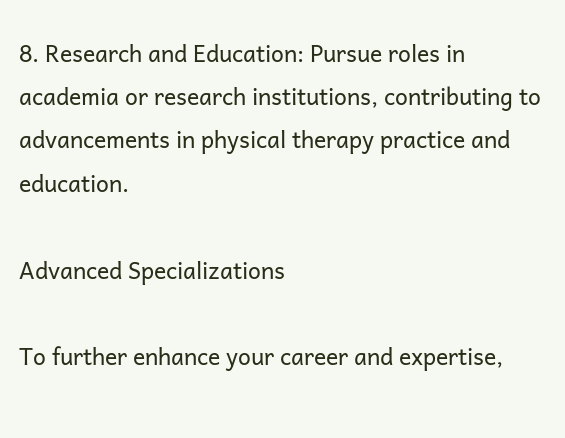8. Research and Education: Pursue roles in academia or research institutions, contributing to advancements in physical therapy practice and education.

Advanced Specializations

To further enhance your career and expertise,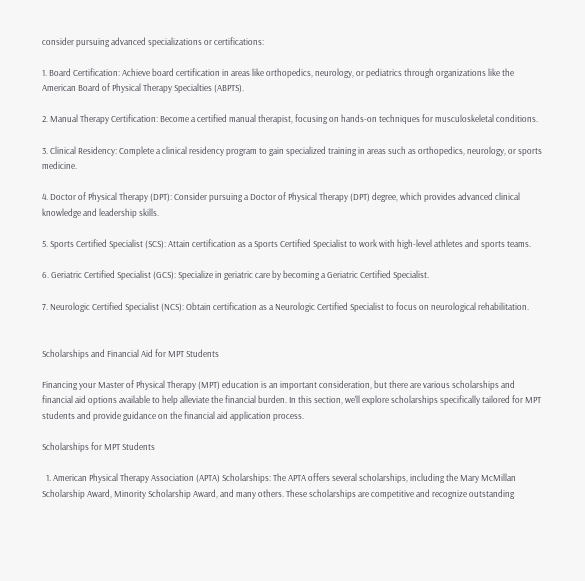consider pursuing advanced specializations or certifications:

1. Board Certification: Achieve board certification in areas like orthopedics, neurology, or pediatrics through organizations like the American Board of Physical Therapy Specialties (ABPTS).

2. Manual Therapy Certification: Become a certified manual therapist, focusing on hands-on techniques for musculoskeletal conditions.

3. Clinical Residency: Complete a clinical residency program to gain specialized training in areas such as orthopedics, neurology, or sports medicine.

4. Doctor of Physical Therapy (DPT): Consider pursuing a Doctor of Physical Therapy (DPT) degree, which provides advanced clinical knowledge and leadership skills.

5. Sports Certified Specialist (SCS): Attain certification as a Sports Certified Specialist to work with high-level athletes and sports teams.

6. Geriatric Certified Specialist (GCS): Specialize in geriatric care by becoming a Geriatric Certified Specialist.

7. Neurologic Certified Specialist (NCS): Obtain certification as a Neurologic Certified Specialist to focus on neurological rehabilitation.


Scholarships and Financial Aid for MPT Students

Financing your Master of Physical Therapy (MPT) education is an important consideration, but there are various scholarships and financial aid options available to help alleviate the financial burden. In this section, we'll explore scholarships specifically tailored for MPT students and provide guidance on the financial aid application process.

Scholarships for MPT Students

  1. American Physical Therapy Association (APTA) Scholarships: The APTA offers several scholarships, including the Mary McMillan Scholarship Award, Minority Scholarship Award, and many others. These scholarships are competitive and recognize outstanding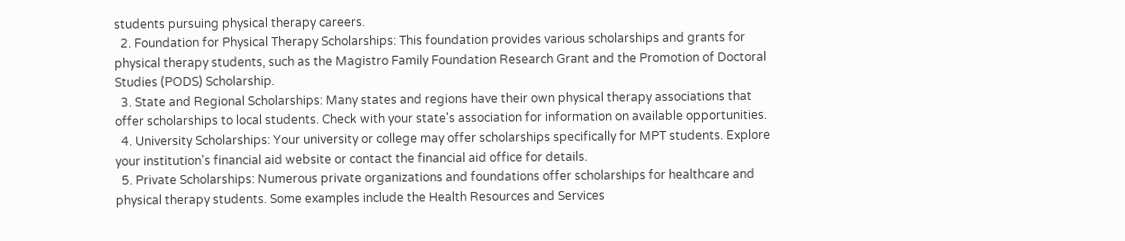students pursuing physical therapy careers.
  2. Foundation for Physical Therapy Scholarships: This foundation provides various scholarships and grants for physical therapy students, such as the Magistro Family Foundation Research Grant and the Promotion of Doctoral Studies (PODS) Scholarship.
  3. State and Regional Scholarships: Many states and regions have their own physical therapy associations that offer scholarships to local students. Check with your state's association for information on available opportunities.
  4. University Scholarships: Your university or college may offer scholarships specifically for MPT students. Explore your institution's financial aid website or contact the financial aid office for details.
  5. Private Scholarships: Numerous private organizations and foundations offer scholarships for healthcare and physical therapy students. Some examples include the Health Resources and Services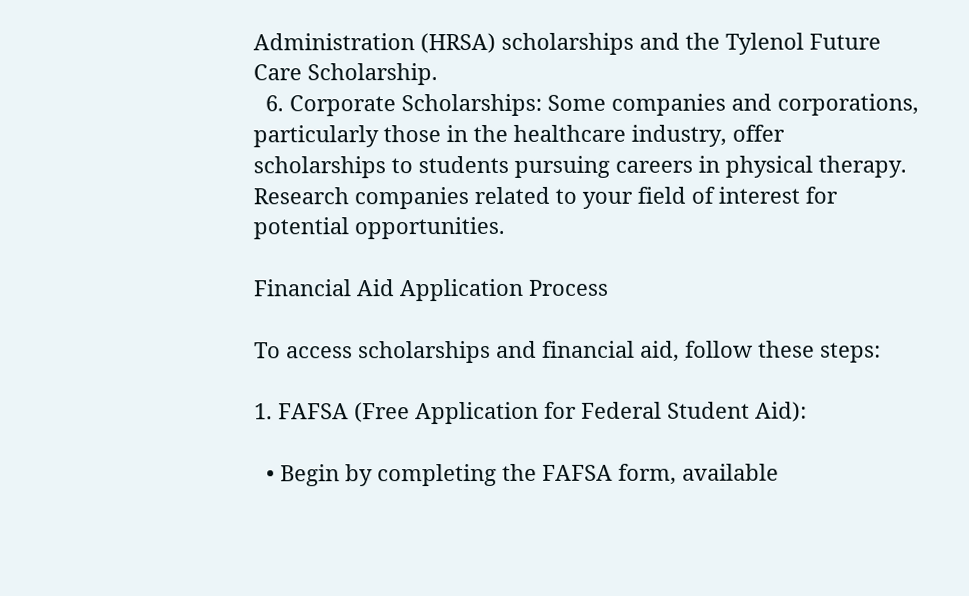Administration (HRSA) scholarships and the Tylenol Future Care Scholarship.
  6. Corporate Scholarships: Some companies and corporations, particularly those in the healthcare industry, offer scholarships to students pursuing careers in physical therapy. Research companies related to your field of interest for potential opportunities.

Financial Aid Application Process

To access scholarships and financial aid, follow these steps:

1. FAFSA (Free Application for Federal Student Aid):

  • Begin by completing the FAFSA form, available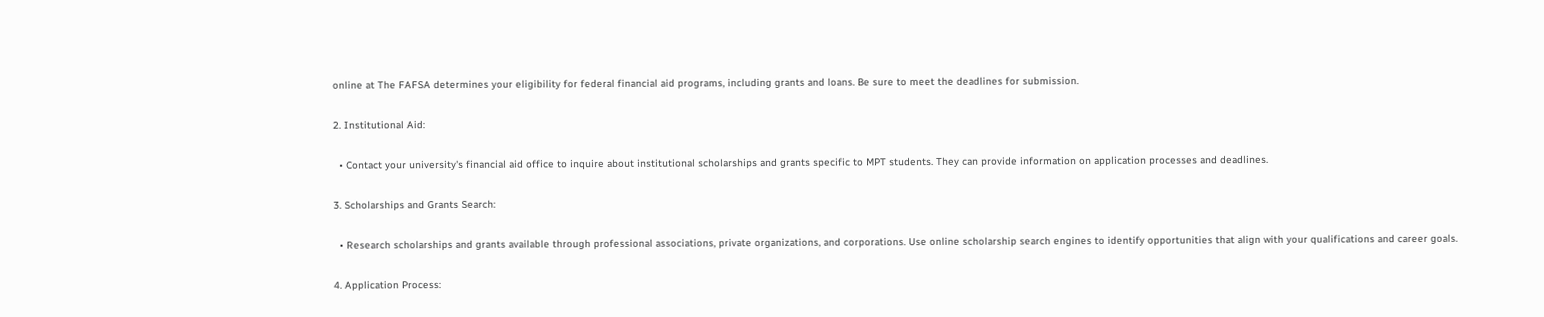online at The FAFSA determines your eligibility for federal financial aid programs, including grants and loans. Be sure to meet the deadlines for submission.

2. Institutional Aid:

  • Contact your university's financial aid office to inquire about institutional scholarships and grants specific to MPT students. They can provide information on application processes and deadlines.

3. Scholarships and Grants Search:

  • Research scholarships and grants available through professional associations, private organizations, and corporations. Use online scholarship search engines to identify opportunities that align with your qualifications and career goals.

4. Application Process: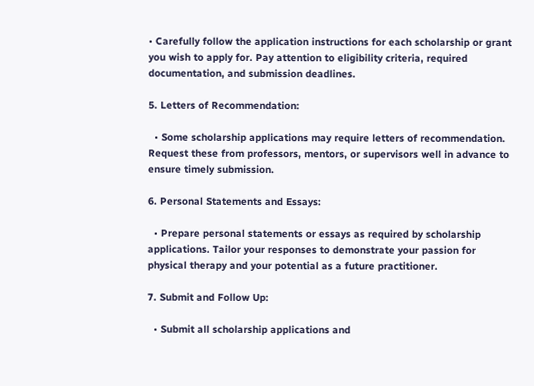• Carefully follow the application instructions for each scholarship or grant you wish to apply for. Pay attention to eligibility criteria, required documentation, and submission deadlines.

5. Letters of Recommendation:

  • Some scholarship applications may require letters of recommendation. Request these from professors, mentors, or supervisors well in advance to ensure timely submission.

6. Personal Statements and Essays:

  • Prepare personal statements or essays as required by scholarship applications. Tailor your responses to demonstrate your passion for physical therapy and your potential as a future practitioner.

7. Submit and Follow Up:

  • Submit all scholarship applications and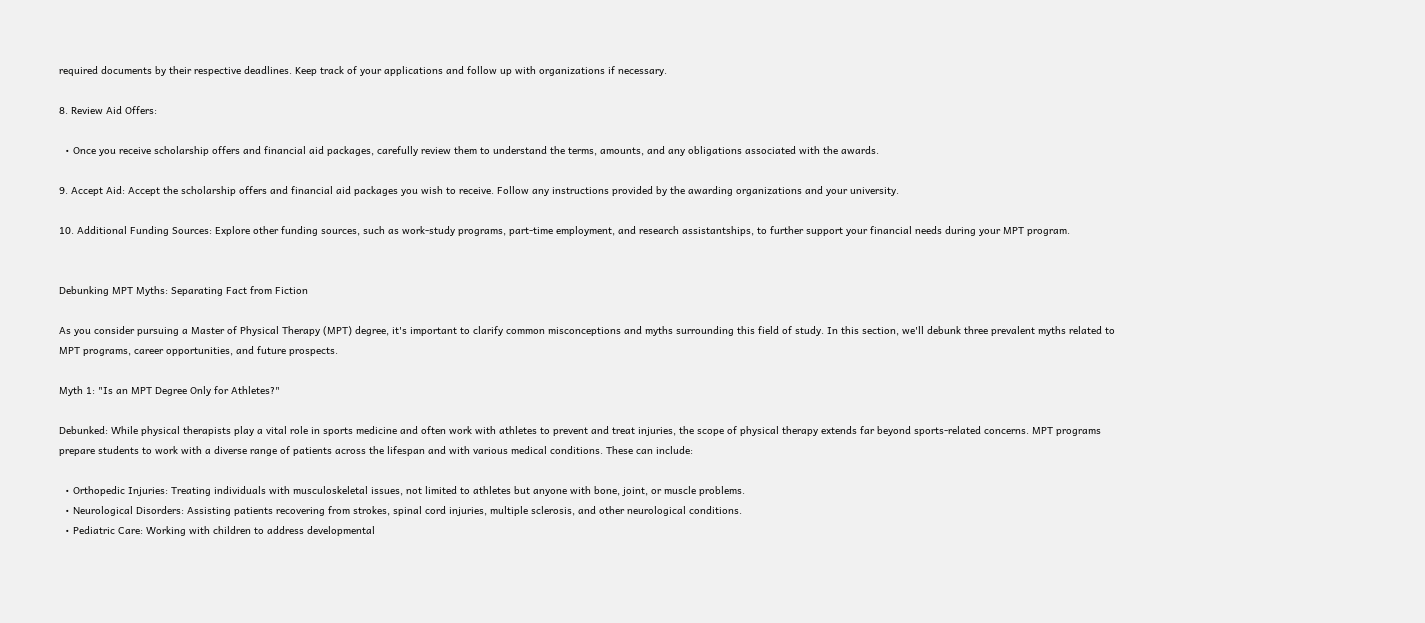required documents by their respective deadlines. Keep track of your applications and follow up with organizations if necessary.

8. Review Aid Offers:

  • Once you receive scholarship offers and financial aid packages, carefully review them to understand the terms, amounts, and any obligations associated with the awards.

9. Accept Aid: Accept the scholarship offers and financial aid packages you wish to receive. Follow any instructions provided by the awarding organizations and your university.

10. Additional Funding Sources: Explore other funding sources, such as work-study programs, part-time employment, and research assistantships, to further support your financial needs during your MPT program.


Debunking MPT Myths: Separating Fact from Fiction

As you consider pursuing a Master of Physical Therapy (MPT) degree, it's important to clarify common misconceptions and myths surrounding this field of study. In this section, we'll debunk three prevalent myths related to MPT programs, career opportunities, and future prospects.

Myth 1: "Is an MPT Degree Only for Athletes?"

Debunked: While physical therapists play a vital role in sports medicine and often work with athletes to prevent and treat injuries, the scope of physical therapy extends far beyond sports-related concerns. MPT programs prepare students to work with a diverse range of patients across the lifespan and with various medical conditions. These can include:

  • Orthopedic Injuries: Treating individuals with musculoskeletal issues, not limited to athletes but anyone with bone, joint, or muscle problems.
  • Neurological Disorders: Assisting patients recovering from strokes, spinal cord injuries, multiple sclerosis, and other neurological conditions.
  • Pediatric Care: Working with children to address developmental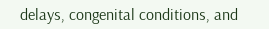delays, congenital conditions, and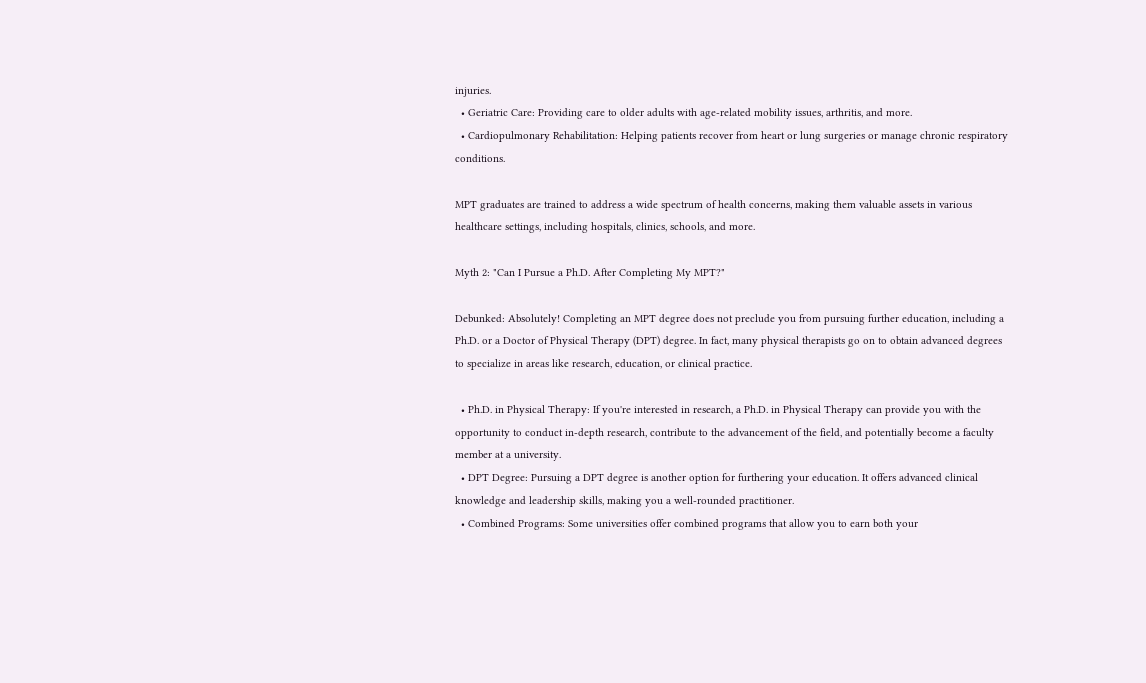injuries.
  • Geriatric Care: Providing care to older adults with age-related mobility issues, arthritis, and more.
  • Cardiopulmonary Rehabilitation: Helping patients recover from heart or lung surgeries or manage chronic respiratory conditions.

MPT graduates are trained to address a wide spectrum of health concerns, making them valuable assets in various healthcare settings, including hospitals, clinics, schools, and more.

Myth 2: "Can I Pursue a Ph.D. After Completing My MPT?"

Debunked: Absolutely! Completing an MPT degree does not preclude you from pursuing further education, including a Ph.D. or a Doctor of Physical Therapy (DPT) degree. In fact, many physical therapists go on to obtain advanced degrees to specialize in areas like research, education, or clinical practice.

  • Ph.D. in Physical Therapy: If you're interested in research, a Ph.D. in Physical Therapy can provide you with the opportunity to conduct in-depth research, contribute to the advancement of the field, and potentially become a faculty member at a university.
  • DPT Degree: Pursuing a DPT degree is another option for furthering your education. It offers advanced clinical knowledge and leadership skills, making you a well-rounded practitioner.
  • Combined Programs: Some universities offer combined programs that allow you to earn both your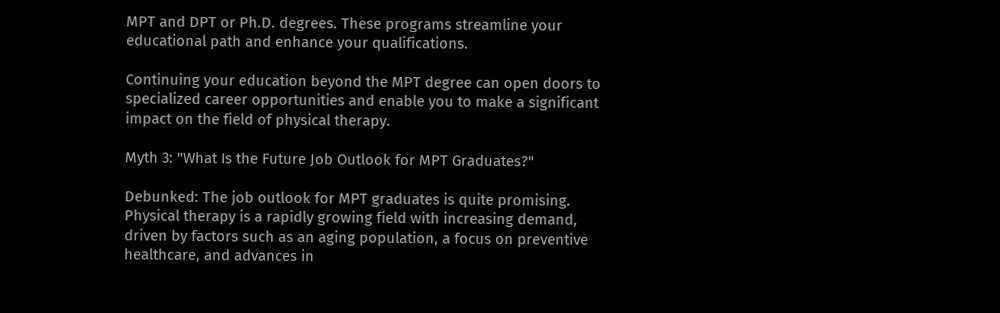MPT and DPT or Ph.D. degrees. These programs streamline your educational path and enhance your qualifications.

Continuing your education beyond the MPT degree can open doors to specialized career opportunities and enable you to make a significant impact on the field of physical therapy.

Myth 3: "What Is the Future Job Outlook for MPT Graduates?"

Debunked: The job outlook for MPT graduates is quite promising. Physical therapy is a rapidly growing field with increasing demand, driven by factors such as an aging population, a focus on preventive healthcare, and advances in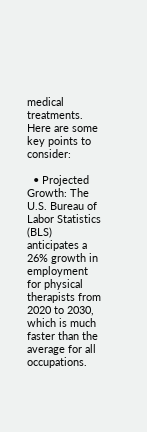medical treatments. Here are some key points to consider:

  • Projected Growth: The U.S. Bureau of Labor Statistics (BLS) anticipates a 26% growth in employment for physical therapists from 2020 to 2030, which is much faster than the average for all occupations.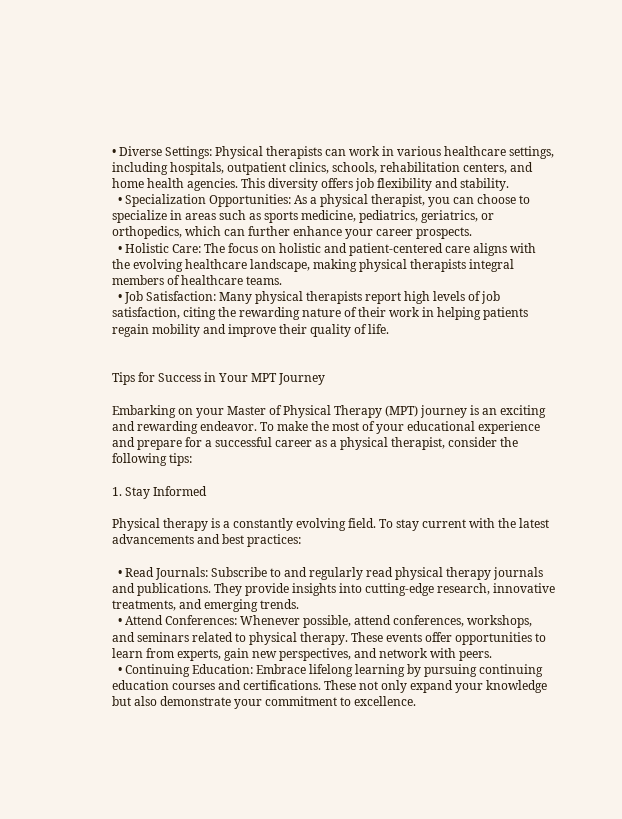• Diverse Settings: Physical therapists can work in various healthcare settings, including hospitals, outpatient clinics, schools, rehabilitation centers, and home health agencies. This diversity offers job flexibility and stability.
  • Specialization Opportunities: As a physical therapist, you can choose to specialize in areas such as sports medicine, pediatrics, geriatrics, or orthopedics, which can further enhance your career prospects.
  • Holistic Care: The focus on holistic and patient-centered care aligns with the evolving healthcare landscape, making physical therapists integral members of healthcare teams.
  • Job Satisfaction: Many physical therapists report high levels of job satisfaction, citing the rewarding nature of their work in helping patients regain mobility and improve their quality of life.


Tips for Success in Your MPT Journey

Embarking on your Master of Physical Therapy (MPT) journey is an exciting and rewarding endeavor. To make the most of your educational experience and prepare for a successful career as a physical therapist, consider the following tips:

1. Stay Informed

Physical therapy is a constantly evolving field. To stay current with the latest advancements and best practices:

  • Read Journals: Subscribe to and regularly read physical therapy journals and publications. They provide insights into cutting-edge research, innovative treatments, and emerging trends.
  • Attend Conferences: Whenever possible, attend conferences, workshops, and seminars related to physical therapy. These events offer opportunities to learn from experts, gain new perspectives, and network with peers.
  • Continuing Education: Embrace lifelong learning by pursuing continuing education courses and certifications. These not only expand your knowledge but also demonstrate your commitment to excellence.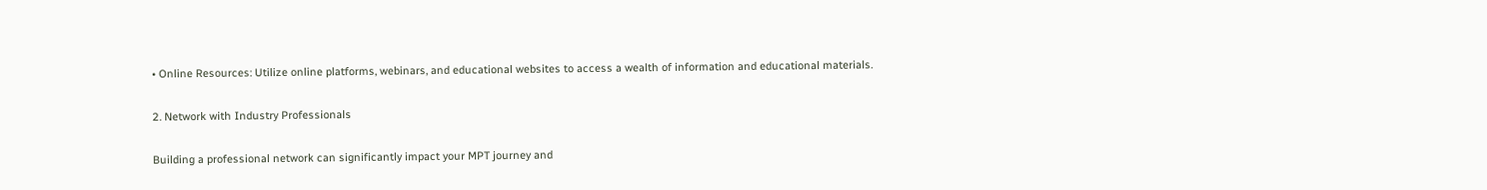• Online Resources: Utilize online platforms, webinars, and educational websites to access a wealth of information and educational materials.

2. Network with Industry Professionals

Building a professional network can significantly impact your MPT journey and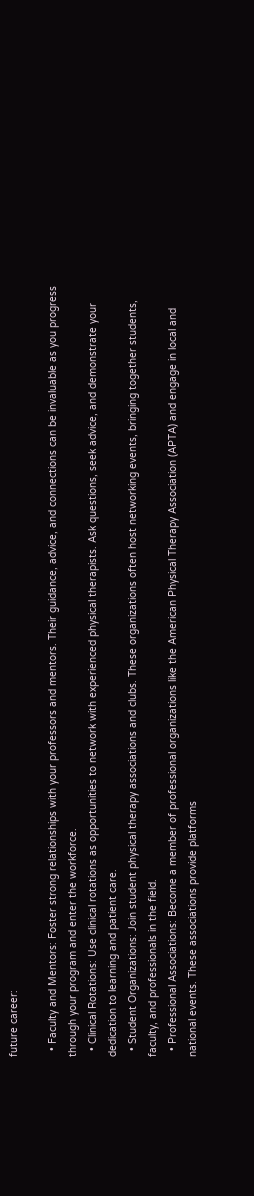future career:

  • Faculty and Mentors: Foster strong relationships with your professors and mentors. Their guidance, advice, and connections can be invaluable as you progress through your program and enter the workforce.
  • Clinical Rotations: Use clinical rotations as opportunities to network with experienced physical therapists. Ask questions, seek advice, and demonstrate your dedication to learning and patient care.
  • Student Organizations: Join student physical therapy associations and clubs. These organizations often host networking events, bringing together students, faculty, and professionals in the field.
  • Professional Associations: Become a member of professional organizations like the American Physical Therapy Association (APTA) and engage in local and national events. These associations provide platforms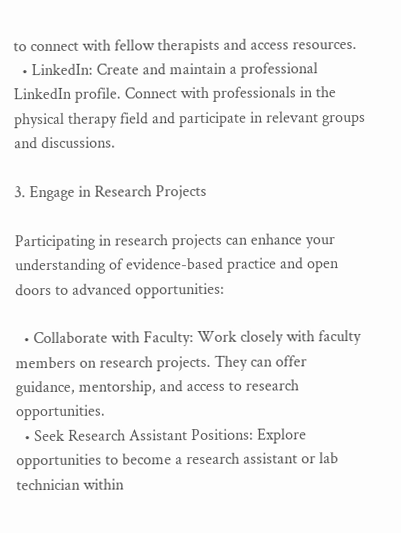to connect with fellow therapists and access resources.
  • LinkedIn: Create and maintain a professional LinkedIn profile. Connect with professionals in the physical therapy field and participate in relevant groups and discussions.

3. Engage in Research Projects

Participating in research projects can enhance your understanding of evidence-based practice and open doors to advanced opportunities:

  • Collaborate with Faculty: Work closely with faculty members on research projects. They can offer guidance, mentorship, and access to research opportunities.
  • Seek Research Assistant Positions: Explore opportunities to become a research assistant or lab technician within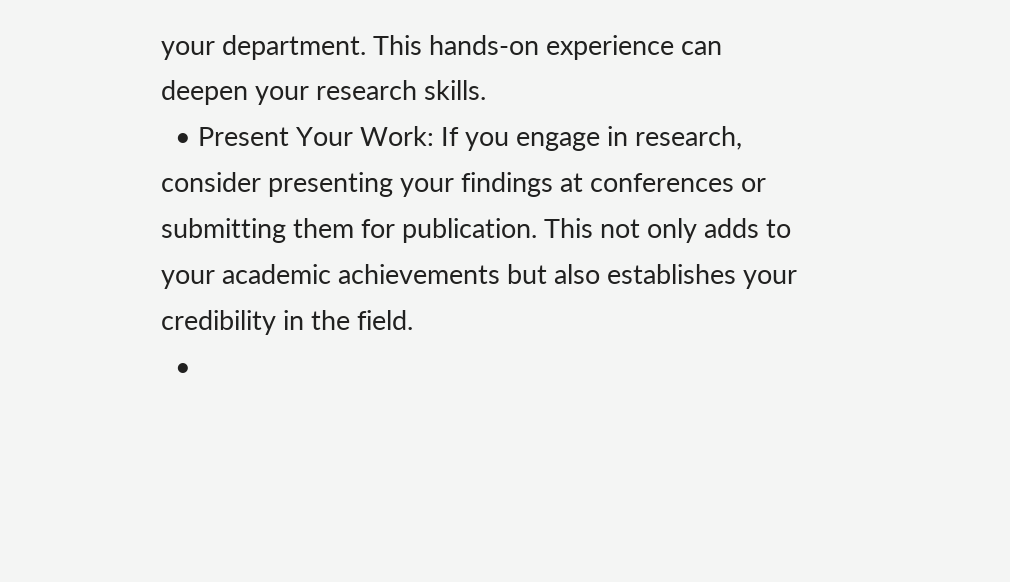your department. This hands-on experience can deepen your research skills.
  • Present Your Work: If you engage in research, consider presenting your findings at conferences or submitting them for publication. This not only adds to your academic achievements but also establishes your credibility in the field.
  •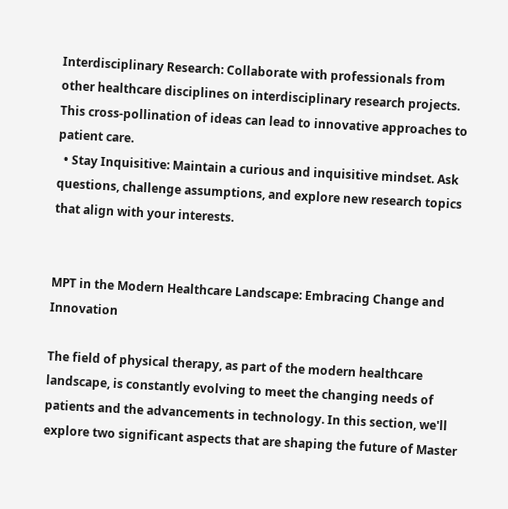Interdisciplinary Research: Collaborate with professionals from other healthcare disciplines on interdisciplinary research projects. This cross-pollination of ideas can lead to innovative approaches to patient care.
  • Stay Inquisitive: Maintain a curious and inquisitive mindset. Ask questions, challenge assumptions, and explore new research topics that align with your interests.


MPT in the Modern Healthcare Landscape: Embracing Change and Innovation

The field of physical therapy, as part of the modern healthcare landscape, is constantly evolving to meet the changing needs of patients and the advancements in technology. In this section, we'll explore two significant aspects that are shaping the future of Master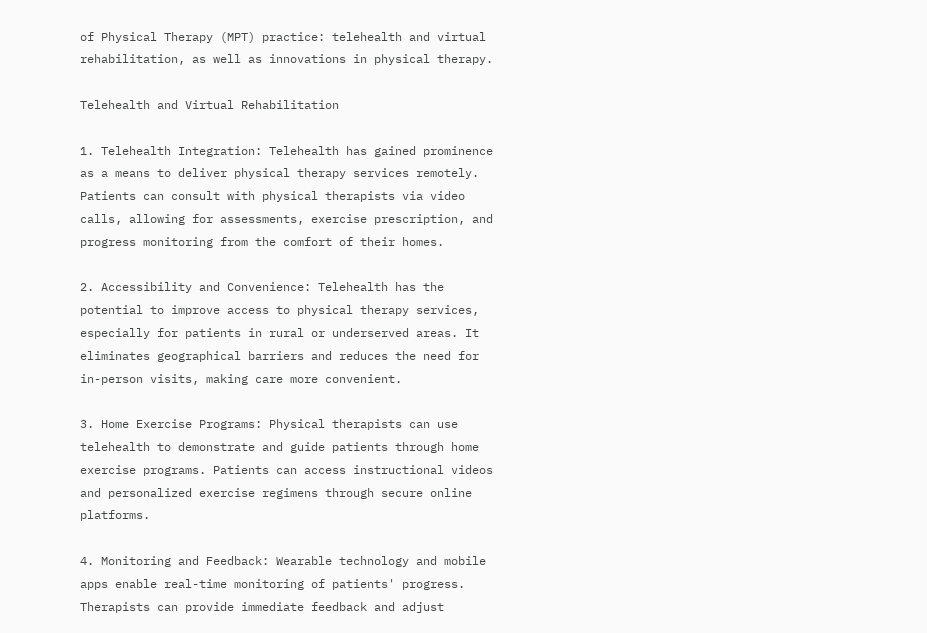of Physical Therapy (MPT) practice: telehealth and virtual rehabilitation, as well as innovations in physical therapy.

Telehealth and Virtual Rehabilitation

1. Telehealth Integration: Telehealth has gained prominence as a means to deliver physical therapy services remotely. Patients can consult with physical therapists via video calls, allowing for assessments, exercise prescription, and progress monitoring from the comfort of their homes.

2. Accessibility and Convenience: Telehealth has the potential to improve access to physical therapy services, especially for patients in rural or underserved areas. It eliminates geographical barriers and reduces the need for in-person visits, making care more convenient.

3. Home Exercise Programs: Physical therapists can use telehealth to demonstrate and guide patients through home exercise programs. Patients can access instructional videos and personalized exercise regimens through secure online platforms.

4. Monitoring and Feedback: Wearable technology and mobile apps enable real-time monitoring of patients' progress. Therapists can provide immediate feedback and adjust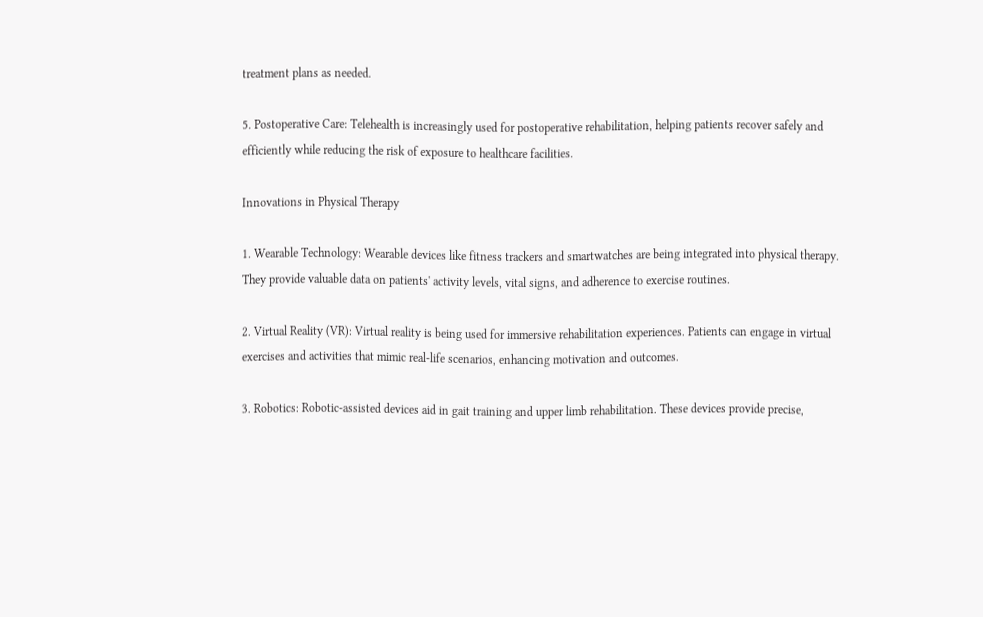treatment plans as needed.

5. Postoperative Care: Telehealth is increasingly used for postoperative rehabilitation, helping patients recover safely and efficiently while reducing the risk of exposure to healthcare facilities.

Innovations in Physical Therapy

1. Wearable Technology: Wearable devices like fitness trackers and smartwatches are being integrated into physical therapy. They provide valuable data on patients' activity levels, vital signs, and adherence to exercise routines.

2. Virtual Reality (VR): Virtual reality is being used for immersive rehabilitation experiences. Patients can engage in virtual exercises and activities that mimic real-life scenarios, enhancing motivation and outcomes.

3. Robotics: Robotic-assisted devices aid in gait training and upper limb rehabilitation. These devices provide precise,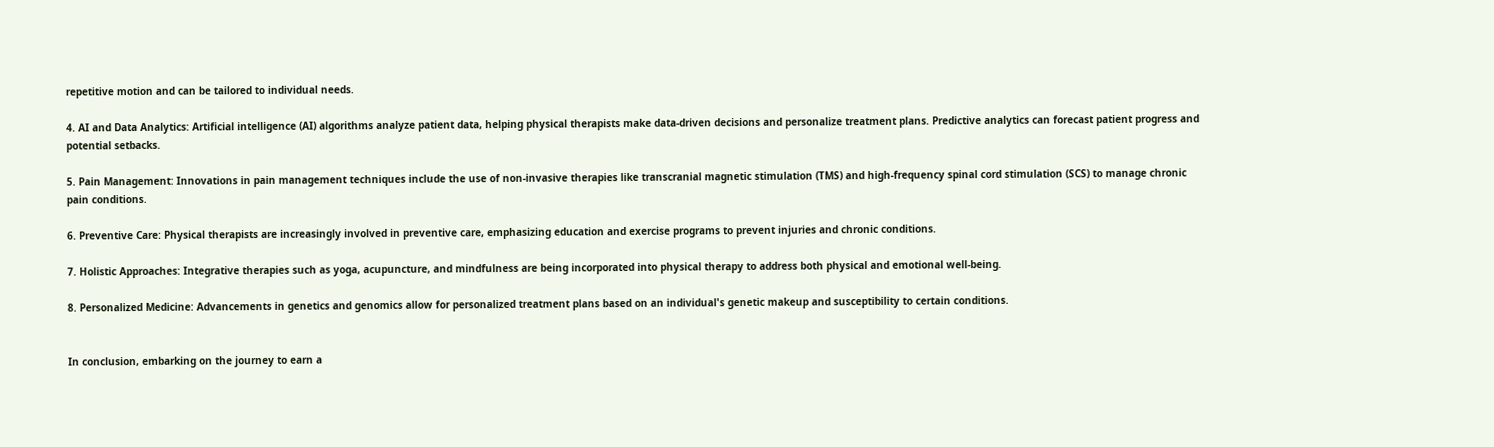repetitive motion and can be tailored to individual needs.

4. AI and Data Analytics: Artificial intelligence (AI) algorithms analyze patient data, helping physical therapists make data-driven decisions and personalize treatment plans. Predictive analytics can forecast patient progress and potential setbacks.

5. Pain Management: Innovations in pain management techniques include the use of non-invasive therapies like transcranial magnetic stimulation (TMS) and high-frequency spinal cord stimulation (SCS) to manage chronic pain conditions.

6. Preventive Care: Physical therapists are increasingly involved in preventive care, emphasizing education and exercise programs to prevent injuries and chronic conditions.

7. Holistic Approaches: Integrative therapies such as yoga, acupuncture, and mindfulness are being incorporated into physical therapy to address both physical and emotional well-being.

8. Personalized Medicine: Advancements in genetics and genomics allow for personalized treatment plans based on an individual's genetic makeup and susceptibility to certain conditions.


In conclusion, embarking on the journey to earn a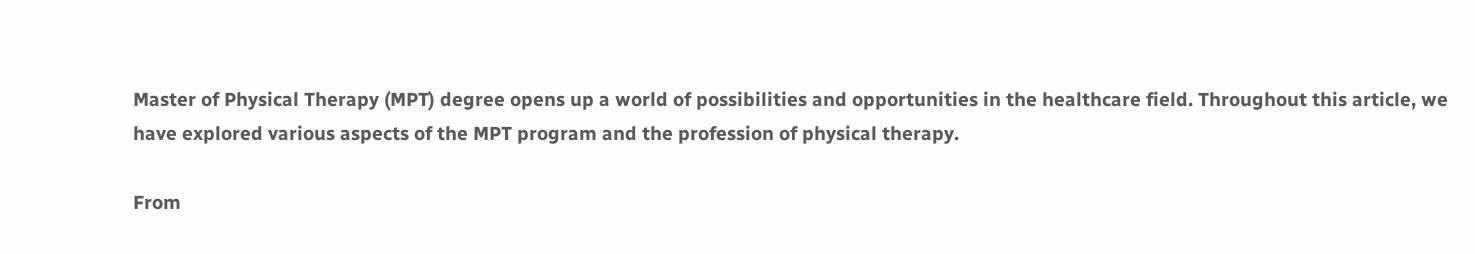Master of Physical Therapy (MPT) degree opens up a world of possibilities and opportunities in the healthcare field. Throughout this article, we have explored various aspects of the MPT program and the profession of physical therapy.

From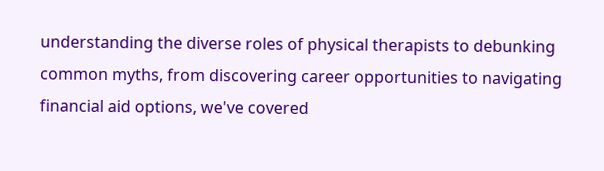understanding the diverse roles of physical therapists to debunking common myths, from discovering career opportunities to navigating financial aid options, we've covered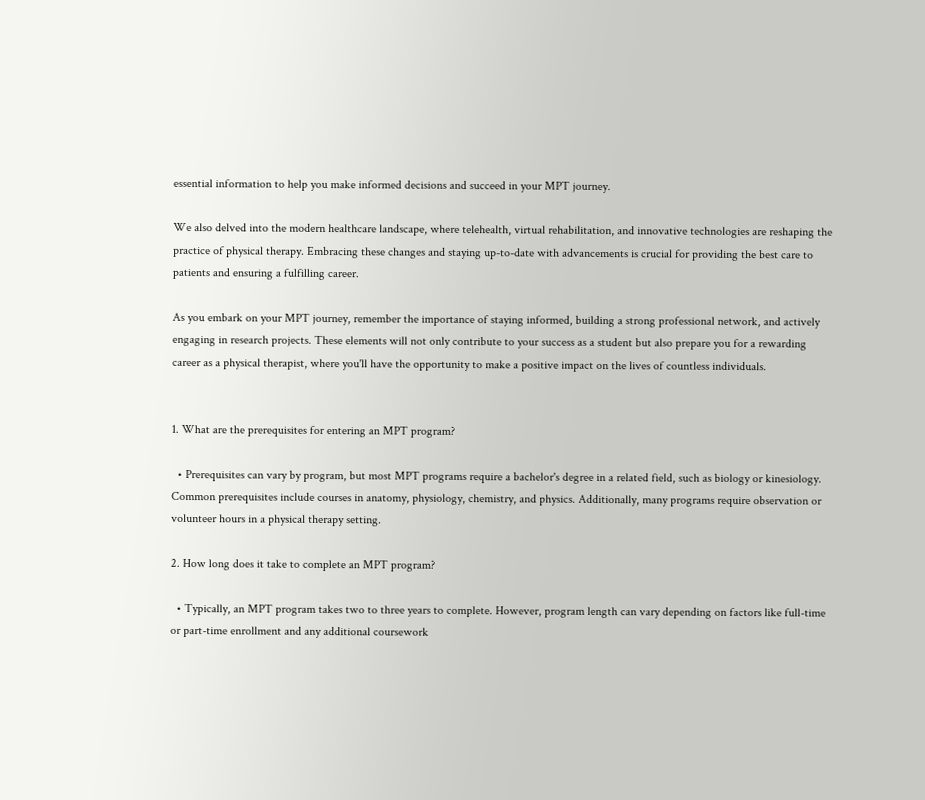essential information to help you make informed decisions and succeed in your MPT journey.

We also delved into the modern healthcare landscape, where telehealth, virtual rehabilitation, and innovative technologies are reshaping the practice of physical therapy. Embracing these changes and staying up-to-date with advancements is crucial for providing the best care to patients and ensuring a fulfilling career.

As you embark on your MPT journey, remember the importance of staying informed, building a strong professional network, and actively engaging in research projects. These elements will not only contribute to your success as a student but also prepare you for a rewarding career as a physical therapist, where you'll have the opportunity to make a positive impact on the lives of countless individuals.


1. What are the prerequisites for entering an MPT program?

  • Prerequisites can vary by program, but most MPT programs require a bachelor's degree in a related field, such as biology or kinesiology. Common prerequisites include courses in anatomy, physiology, chemistry, and physics. Additionally, many programs require observation or volunteer hours in a physical therapy setting.

2. How long does it take to complete an MPT program?

  • Typically, an MPT program takes two to three years to complete. However, program length can vary depending on factors like full-time or part-time enrollment and any additional coursework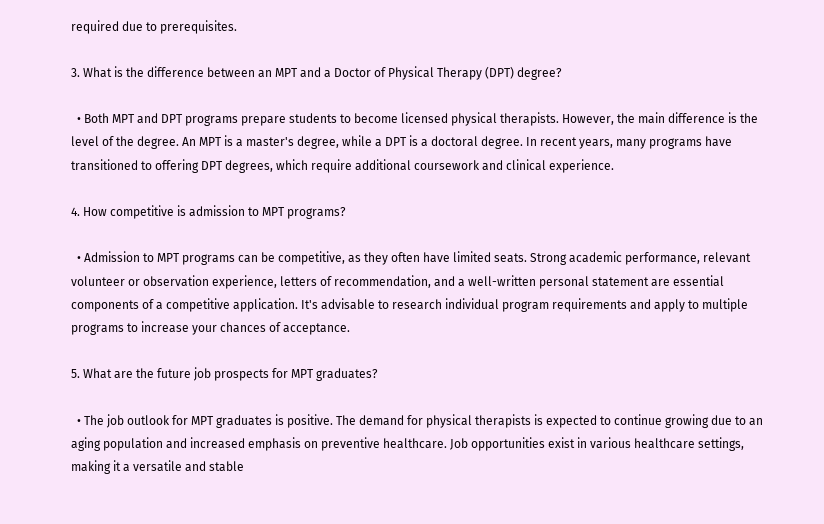required due to prerequisites.

3. What is the difference between an MPT and a Doctor of Physical Therapy (DPT) degree?

  • Both MPT and DPT programs prepare students to become licensed physical therapists. However, the main difference is the level of the degree. An MPT is a master's degree, while a DPT is a doctoral degree. In recent years, many programs have transitioned to offering DPT degrees, which require additional coursework and clinical experience.

4. How competitive is admission to MPT programs?

  • Admission to MPT programs can be competitive, as they often have limited seats. Strong academic performance, relevant volunteer or observation experience, letters of recommendation, and a well-written personal statement are essential components of a competitive application. It's advisable to research individual program requirements and apply to multiple programs to increase your chances of acceptance.

5. What are the future job prospects for MPT graduates?

  • The job outlook for MPT graduates is positive. The demand for physical therapists is expected to continue growing due to an aging population and increased emphasis on preventive healthcare. Job opportunities exist in various healthcare settings, making it a versatile and stable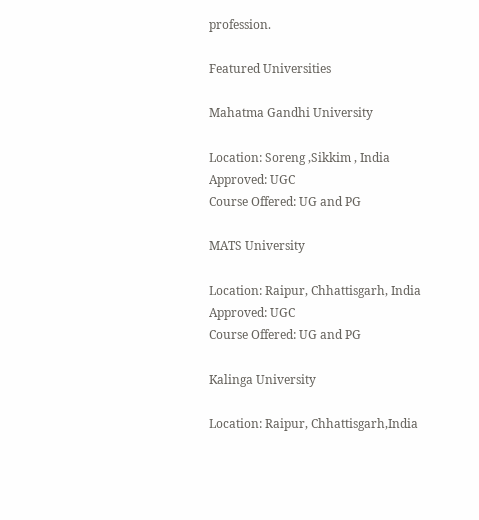profession.

Featured Universities

Mahatma Gandhi University

Location: Soreng ,Sikkim , India
Approved: UGC
Course Offered: UG and PG

MATS University

Location: Raipur, Chhattisgarh, India
Approved: UGC
Course Offered: UG and PG

Kalinga University

Location: Raipur, Chhattisgarh,India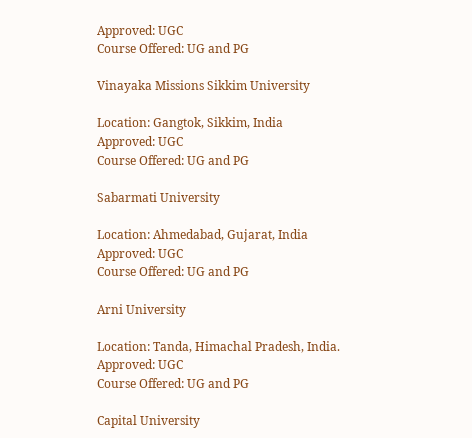Approved: UGC
Course Offered: UG and PG

Vinayaka Missions Sikkim University

Location: Gangtok, Sikkim, India
Approved: UGC
Course Offered: UG and PG

Sabarmati University

Location: Ahmedabad, Gujarat, India
Approved: UGC
Course Offered: UG and PG

Arni University

Location: Tanda, Himachal Pradesh, India.
Approved: UGC
Course Offered: UG and PG

Capital University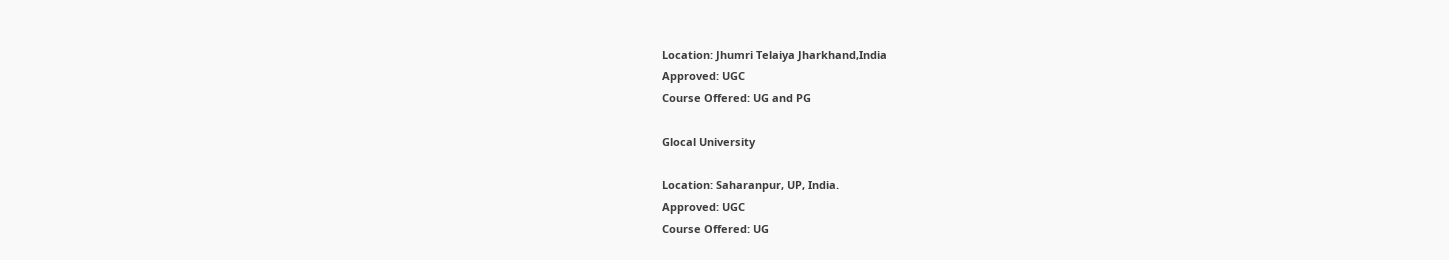Location: Jhumri Telaiya Jharkhand,India
Approved: UGC
Course Offered: UG and PG

Glocal University

Location: Saharanpur, UP, India.
Approved: UGC
Course Offered: UG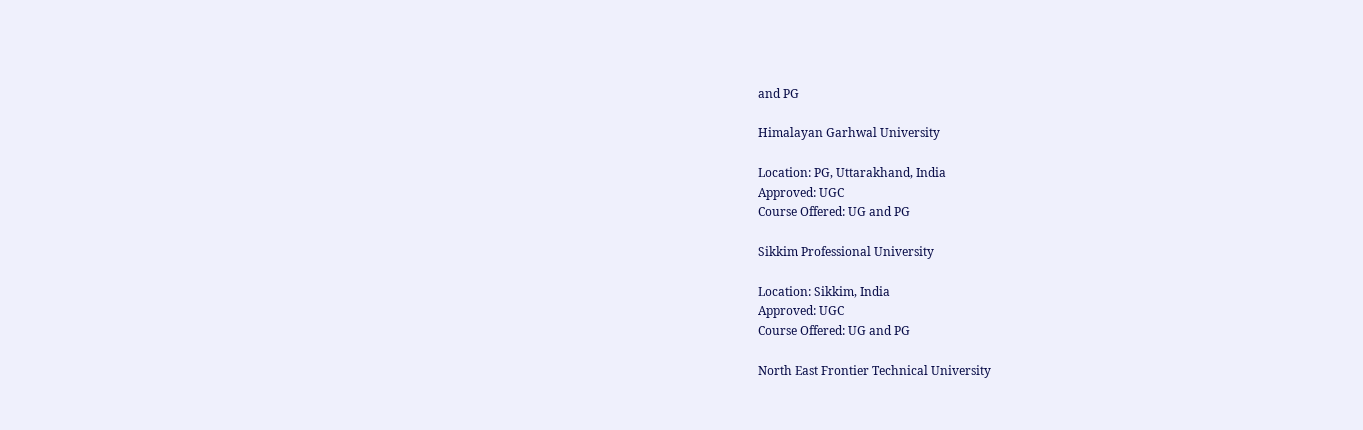and PG

Himalayan Garhwal University

Location: PG, Uttarakhand, India
Approved: UGC
Course Offered: UG and PG

Sikkim Professional University

Location: Sikkim, India
Approved: UGC
Course Offered: UG and PG

North East Frontier Technical University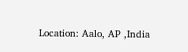Location: Aalo, AP ,India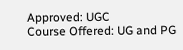Approved: UGC
Course Offered: UG and PG